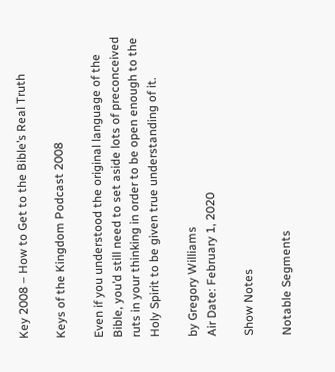Key 2008 – How to Get to the Bible’s Real Truth

Keys of the Kingdom Podcast 2008

Even if you understood the original language of the Bible, you’d still need to set aside lots of preconceived ruts in your thinking in order to be open enough to the Holy Spirit to be given true understanding of it.

by Gregory Williams
Air Date: February 1, 2020

Show Notes

Notable Segments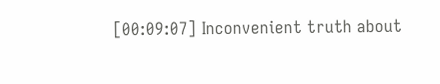[00:09:07] Inconvenient truth about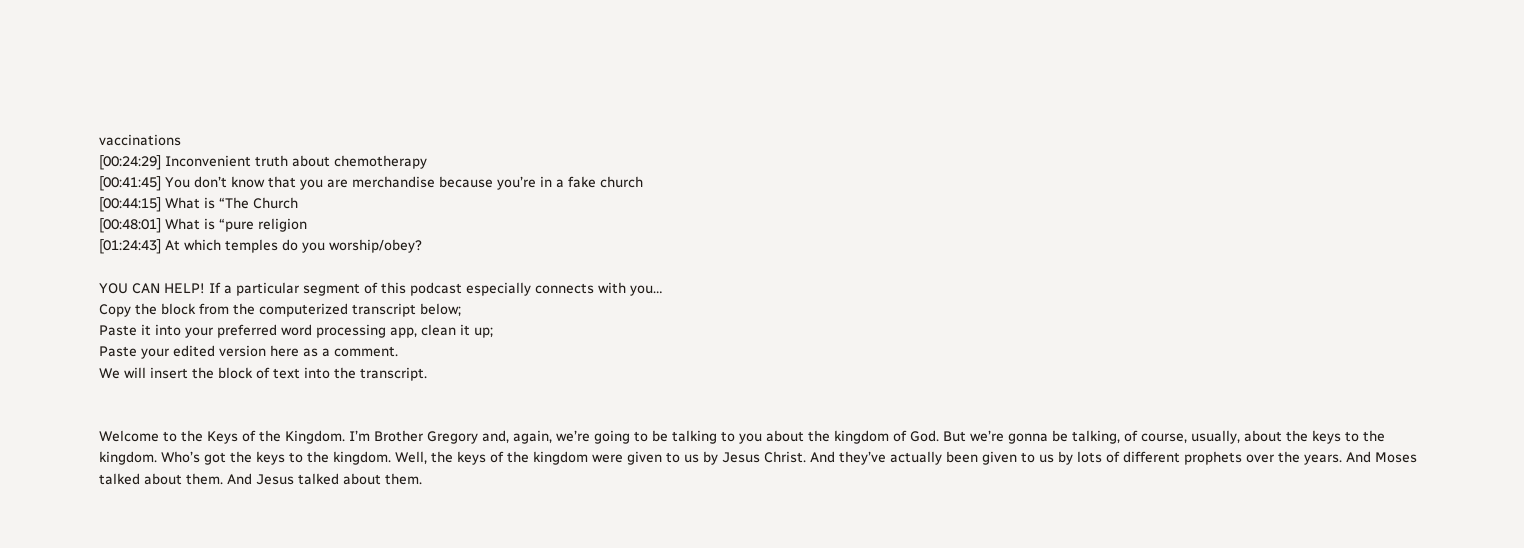vaccinations
[00:24:29] Inconvenient truth about chemotherapy
[00:41:45] You don’t know that you are merchandise because you’re in a fake church
[00:44:15] What is “The Church
[00:48:01] What is “pure religion
[01:24:43] At which temples do you worship/obey?

YOU CAN HELP! If a particular segment of this podcast especially connects with you…
Copy the block from the computerized transcript below;
Paste it into your preferred word processing app, clean it up;
Paste your edited version here as a comment.
We will insert the block of text into the transcript.


Welcome to the Keys of the Kingdom. I’m Brother Gregory and, again, we’re going to be talking to you about the kingdom of God. But we’re gonna be talking, of course, usually, about the keys to the kingdom. Who’s got the keys to the kingdom. Well, the keys of the kingdom were given to us by Jesus Christ. And they’ve actually been given to us by lots of different prophets over the years. And Moses talked about them. And Jesus talked about them.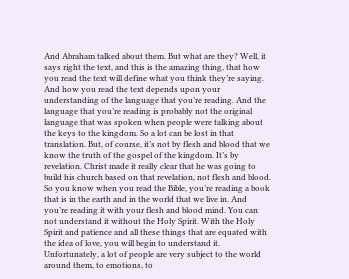And Abraham talked about them. But what are they? Well, it says right the text, and this is the amazing thing, that how you read the text will define what you think they’re saying. And how you read the text depends upon your understanding of the language that you’re reading. And the language that you’re reading is probably not the original language that was spoken when people were talking about the keys to the kingdom. So a lot can be lost in that translation. But, of course, it’s not by flesh and blood that we know the truth of the gospel of the kingdom. It’s by revelation. Christ made it really clear that he was going to build his church based on that revelation, not flesh and blood. So you know when you read the Bible, you’re reading a book that is in the earth and in the world that we live in. And you’re reading it with your flesh and blood mind. You can not understand it without the Holy Spirit. With the Holy Spirit and patience and all these things that are equated with the idea of love, you will begin to understand it. Unfortunately, a lot of people are very subject to the world around them, to emotions, to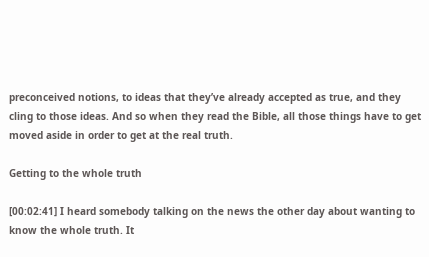preconceived notions, to ideas that they’ve already accepted as true, and they cling to those ideas. And so when they read the Bible, all those things have to get moved aside in order to get at the real truth.

Getting to the whole truth

[00:02:41] I heard somebody talking on the news the other day about wanting to know the whole truth. It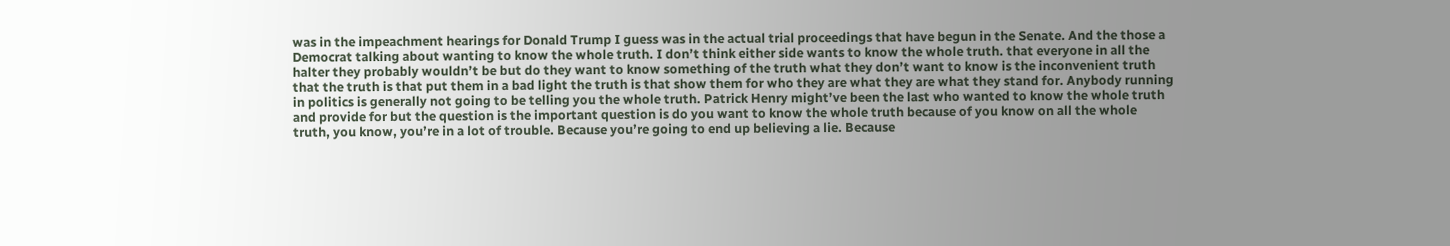was in the impeachment hearings for Donald Trump I guess was in the actual trial proceedings that have begun in the Senate. And the those a Democrat talking about wanting to know the whole truth. I don’t think either side wants to know the whole truth. that everyone in all the halter they probably wouldn’t be but do they want to know something of the truth what they don’t want to know is the inconvenient truth that the truth is that put them in a bad light the truth is that show them for who they are what they are what they stand for. Anybody running in politics is generally not going to be telling you the whole truth. Patrick Henry might’ve been the last who wanted to know the whole truth and provide for but the question is the important question is do you want to know the whole truth because of you know on all the whole truth, you know, you’re in a lot of trouble. Because you’re going to end up believing a lie. Because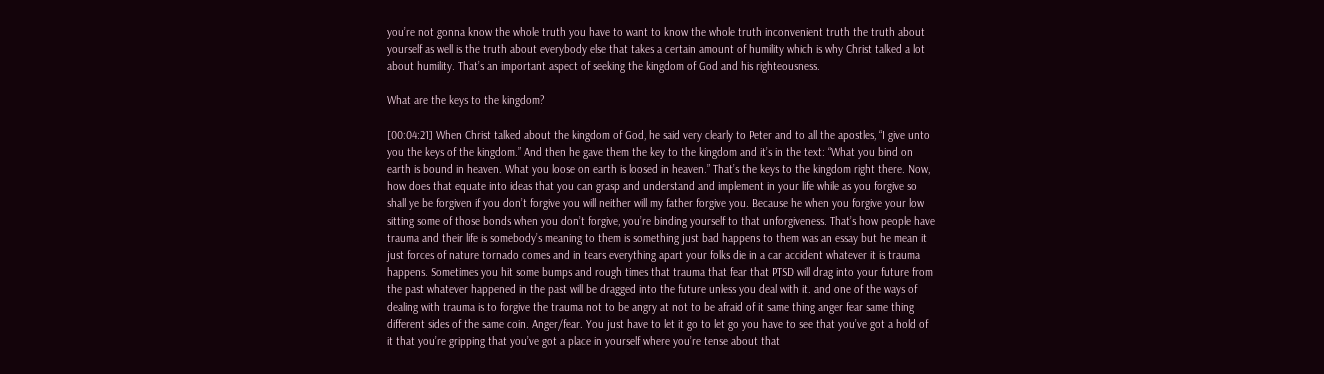you’re not gonna know the whole truth you have to want to know the whole truth inconvenient truth the truth about yourself as well is the truth about everybody else that takes a certain amount of humility which is why Christ talked a lot about humility. That’s an important aspect of seeking the kingdom of God and his righteousness.

What are the keys to the kingdom?

[00:04:21] When Christ talked about the kingdom of God, he said very clearly to Peter and to all the apostles, “I give unto you the keys of the kingdom.” And then he gave them the key to the kingdom and it’s in the text: “What you bind on earth is bound in heaven. What you loose on earth is loosed in heaven.” That’s the keys to the kingdom right there. Now, how does that equate into ideas that you can grasp and understand and implement in your life while as you forgive so shall ye be forgiven if you don’t forgive you will neither will my father forgive you. Because he when you forgive your low sitting some of those bonds when you don’t forgive, you’re binding yourself to that unforgiveness. That’s how people have trauma and their life is somebody’s meaning to them is something just bad happens to them was an essay but he mean it just forces of nature tornado comes and in tears everything apart your folks die in a car accident whatever it is trauma happens. Sometimes you hit some bumps and rough times that trauma that fear that PTSD will drag into your future from the past whatever happened in the past will be dragged into the future unless you deal with it. and one of the ways of dealing with trauma is to forgive the trauma not to be angry at not to be afraid of it same thing anger fear same thing different sides of the same coin. Anger/fear. You just have to let it go to let go you have to see that you’ve got a hold of it that you’re gripping that you’ve got a place in yourself where you’re tense about that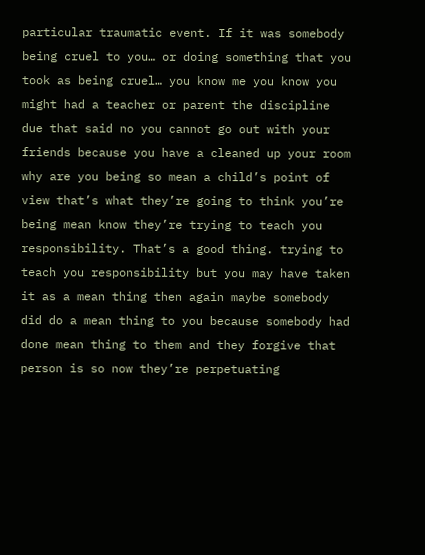particular traumatic event. If it was somebody being cruel to you… or doing something that you took as being cruel… you know me you know you might had a teacher or parent the discipline due that said no you cannot go out with your friends because you have a cleaned up your room why are you being so mean a child’s point of view that’s what they’re going to think you’re being mean know they’re trying to teach you responsibility. That’s a good thing. trying to teach you responsibility but you may have taken it as a mean thing then again maybe somebody did do a mean thing to you because somebody had done mean thing to them and they forgive that person is so now they’re perpetuating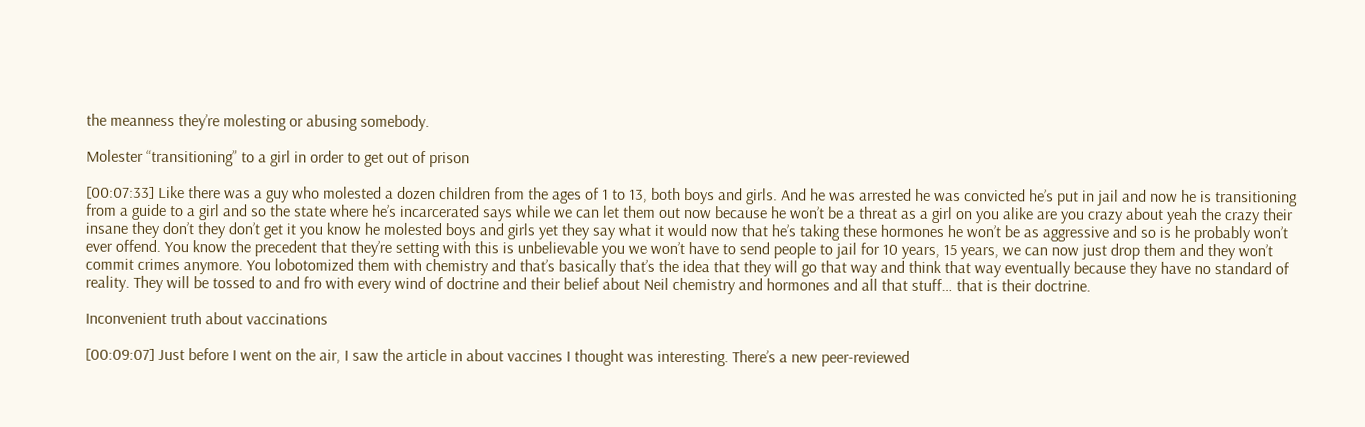the meanness they’re molesting or abusing somebody.

Molester “transitioning” to a girl in order to get out of prison

[00:07:33] Like there was a guy who molested a dozen children from the ages of 1 to 13, both boys and girls. And he was arrested he was convicted he’s put in jail and now he is transitioning from a guide to a girl and so the state where he’s incarcerated says while we can let them out now because he won’t be a threat as a girl on you alike are you crazy about yeah the crazy their insane they don’t they don’t get it you know he molested boys and girls yet they say what it would now that he’s taking these hormones he won’t be as aggressive and so is he probably won’t ever offend. You know the precedent that they’re setting with this is unbelievable you we won’t have to send people to jail for 10 years, 15 years, we can now just drop them and they won’t commit crimes anymore. You lobotomized them with chemistry and that’s basically that’s the idea that they will go that way and think that way eventually because they have no standard of reality. They will be tossed to and fro with every wind of doctrine and their belief about Neil chemistry and hormones and all that stuff… that is their doctrine.

Inconvenient truth about vaccinations

[00:09:07] Just before I went on the air, I saw the article in about vaccines I thought was interesting. There’s a new peer-reviewed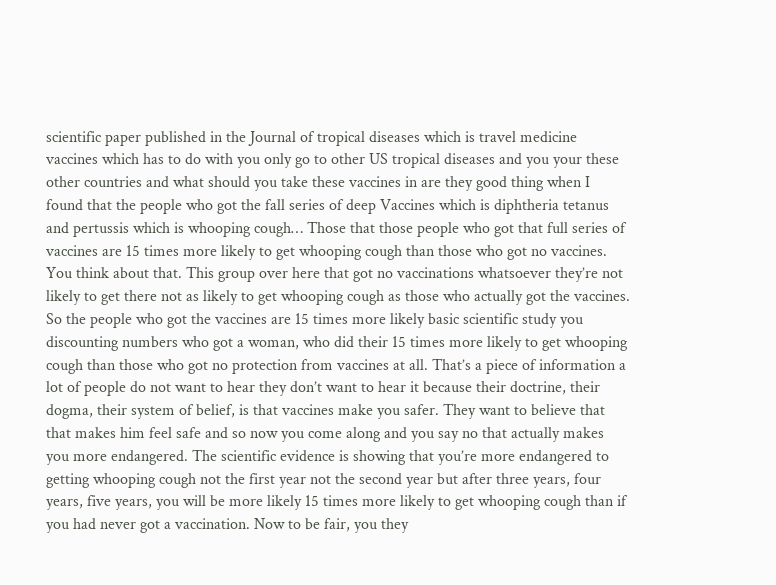scientific paper published in the Journal of tropical diseases which is travel medicine vaccines which has to do with you only go to other US tropical diseases and you your these other countries and what should you take these vaccines in are they good thing when I found that the people who got the fall series of deep Vaccines which is diphtheria tetanus and pertussis which is whooping cough… Those that those people who got that full series of vaccines are 15 times more likely to get whooping cough than those who got no vaccines. You think about that. This group over here that got no vaccinations whatsoever they’re not likely to get there not as likely to get whooping cough as those who actually got the vaccines. So the people who got the vaccines are 15 times more likely basic scientific study you discounting numbers who got a woman, who did their 15 times more likely to get whooping cough than those who got no protection from vaccines at all. That’s a piece of information a lot of people do not want to hear they don’t want to hear it because their doctrine, their dogma, their system of belief, is that vaccines make you safer. They want to believe that that makes him feel safe and so now you come along and you say no that actually makes you more endangered. The scientific evidence is showing that you’re more endangered to getting whooping cough not the first year not the second year but after three years, four years, five years, you will be more likely 15 times more likely to get whooping cough than if you had never got a vaccination. Now to be fair, you they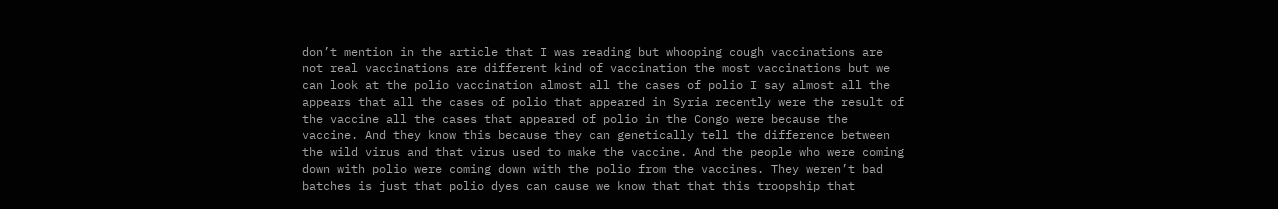don’t mention in the article that I was reading but whooping cough vaccinations are not real vaccinations are different kind of vaccination the most vaccinations but we can look at the polio vaccination almost all the cases of polio I say almost all the appears that all the cases of polio that appeared in Syria recently were the result of the vaccine all the cases that appeared of polio in the Congo were because the vaccine. And they know this because they can genetically tell the difference between the wild virus and that virus used to make the vaccine. And the people who were coming down with polio were coming down with the polio from the vaccines. They weren’t bad batches is just that polio dyes can cause we know that that this troopship that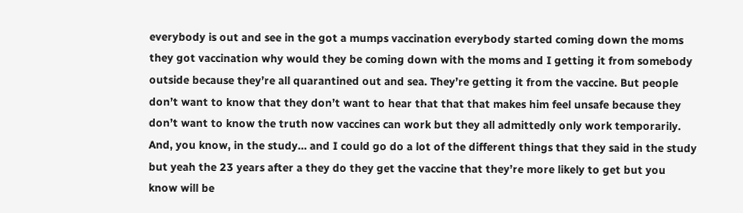everybody is out and see in the got a mumps vaccination everybody started coming down the moms they got vaccination why would they be coming down with the moms and I getting it from somebody outside because they’re all quarantined out and sea. They’re getting it from the vaccine. But people don’t want to know that they don’t want to hear that that that makes him feel unsafe because they don’t want to know the truth now vaccines can work but they all admittedly only work temporarily. And, you know, in the study… and I could go do a lot of the different things that they said in the study but yeah the 23 years after a they do they get the vaccine that they’re more likely to get but you know will be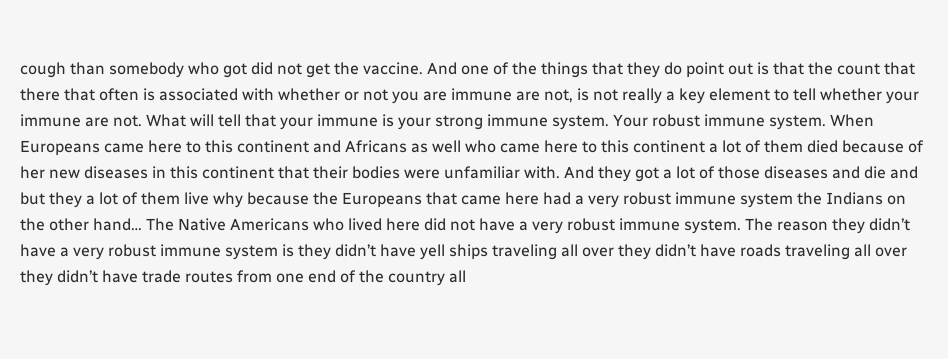cough than somebody who got did not get the vaccine. And one of the things that they do point out is that the count that there that often is associated with whether or not you are immune are not, is not really a key element to tell whether your immune are not. What will tell that your immune is your strong immune system. Your robust immune system. When Europeans came here to this continent and Africans as well who came here to this continent a lot of them died because of her new diseases in this continent that their bodies were unfamiliar with. And they got a lot of those diseases and die and but they a lot of them live why because the Europeans that came here had a very robust immune system the Indians on the other hand… The Native Americans who lived here did not have a very robust immune system. The reason they didn’t have a very robust immune system is they didn’t have yell ships traveling all over they didn’t have roads traveling all over they didn’t have trade routes from one end of the country all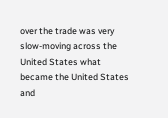over the trade was very slow-moving across the United States what became the United States and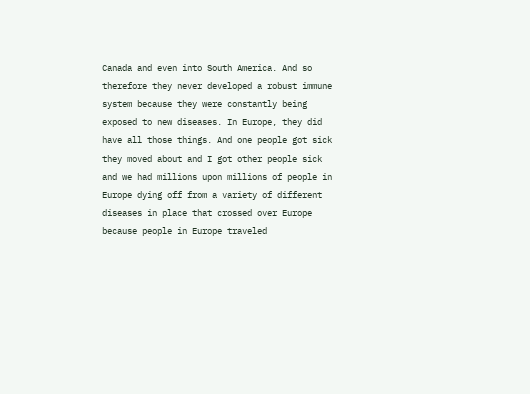Canada and even into South America. And so therefore they never developed a robust immune system because they were constantly being exposed to new diseases. In Europe, they did have all those things. And one people got sick they moved about and I got other people sick and we had millions upon millions of people in Europe dying off from a variety of different diseases in place that crossed over Europe because people in Europe traveled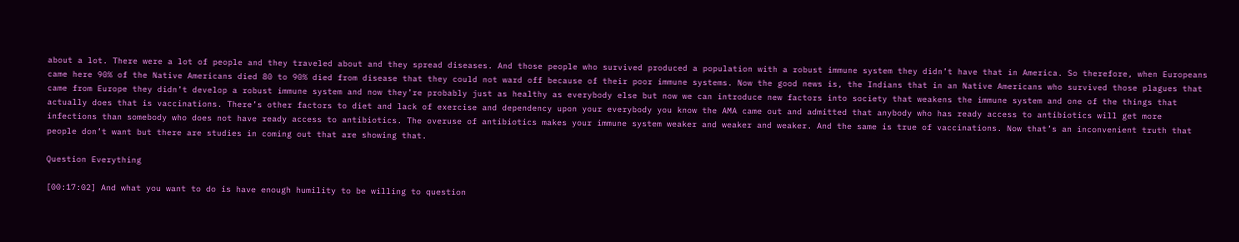about a lot. There were a lot of people and they traveled about and they spread diseases. And those people who survived produced a population with a robust immune system they didn’t have that in America. So therefore, when Europeans came here 90% of the Native Americans died 80 to 90% died from disease that they could not ward off because of their poor immune systems. Now the good news is, the Indians that in an Native Americans who survived those plagues that came from Europe they didn’t develop a robust immune system and now they’re probably just as healthy as everybody else but now we can introduce new factors into society that weakens the immune system and one of the things that actually does that is vaccinations. There’s other factors to diet and lack of exercise and dependency upon your everybody you know the AMA came out and admitted that anybody who has ready access to antibiotics will get more infections than somebody who does not have ready access to antibiotics. The overuse of antibiotics makes your immune system weaker and weaker and weaker. And the same is true of vaccinations. Now that’s an inconvenient truth that people don’t want but there are studies in coming out that are showing that.

Question Everything

[00:17:02] And what you want to do is have enough humility to be willing to question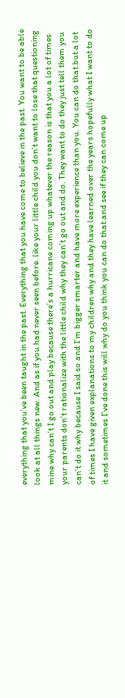everything that you’ve been taught in the past. Everything that you have come to believe in the past. You want to be able look at all things new. And as if you had never seen before. like your little child you don’t want to lose that questioning mine why can’t I go out and play because there’s a hurricane coming up whatever the reason is that you a lot of times your parents don’t rationalize with the little child why they can’t go out and do. They want to do they just tell them you can’t do it why because I said so and I’m bigger smarter and have more experience than you. You can do that but a lot of times I have given explanations to my children why and they have learned over the years hopefully what I want to do it and sometimes I’ve done this will why do you think you can do that and see if they can come up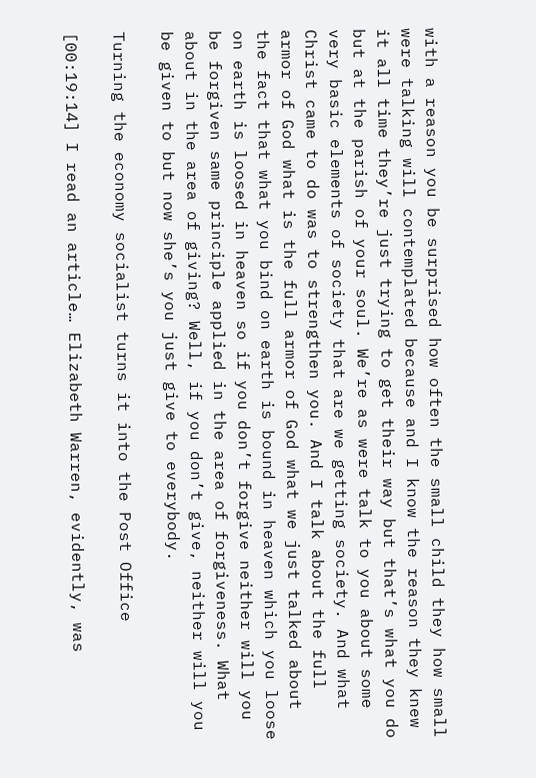with a reason you be surprised how often the small child they how small were talking will contemplated because and I know the reason they knew it all time they’re just trying to get their way but that’s what you do but at the parish of your soul. We’re as were talk to you about some very basic elements of society that are we getting society. And what Christ came to do was to strengthen you. And I talk about the full armor of God what is the full armor of God what we just talked about the fact that what you bind on earth is bound in heaven which you loose on earth is loosed in heaven so if you don’t forgive neither will you be forgiven same principle applied in the area of forgiveness. What about in the area of giving? Well, if you don’t give, neither will you be given to but now she’s you just give to everybody.

Turning the economy socialist turns it into the Post Office

[00:19:14] I read an article… Elizabeth Warren, evidently, was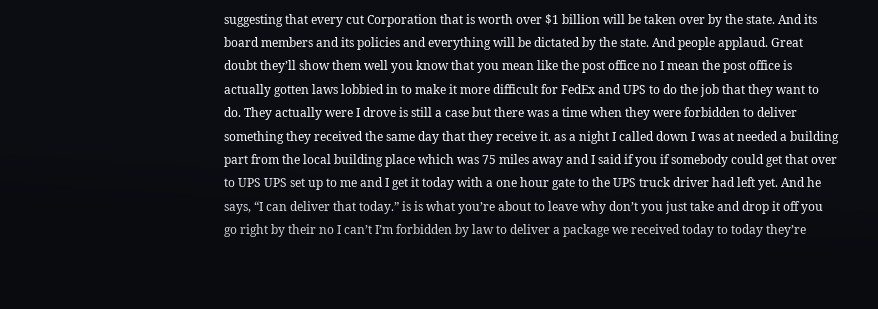suggesting that every cut Corporation that is worth over $1 billion will be taken over by the state. And its board members and its policies and everything will be dictated by the state. And people applaud. Great doubt they’ll show them well you know that you mean like the post office no I mean the post office is actually gotten laws lobbied in to make it more difficult for FedEx and UPS to do the job that they want to do. They actually were I drove is still a case but there was a time when they were forbidden to deliver something they received the same day that they receive it. as a night I called down I was at needed a building part from the local building place which was 75 miles away and I said if you if somebody could get that over to UPS UPS set up to me and I get it today with a one hour gate to the UPS truck driver had left yet. And he says, “I can deliver that today.” is is what you’re about to leave why don’t you just take and drop it off you go right by their no I can’t I’m forbidden by law to deliver a package we received today to today they’re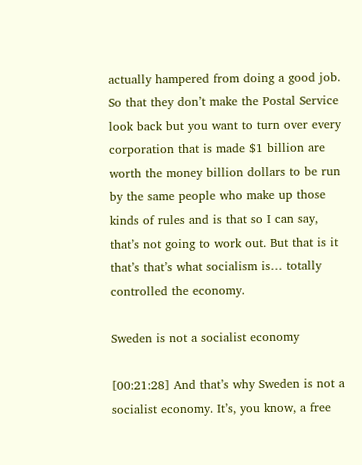actually hampered from doing a good job. So that they don’t make the Postal Service look back but you want to turn over every corporation that is made $1 billion are worth the money billion dollars to be run by the same people who make up those kinds of rules and is that so I can say, that’s not going to work out. But that is it that’s that’s what socialism is… totally controlled the economy.

Sweden is not a socialist economy

[00:21:28] And that’s why Sweden is not a socialist economy. It’s, you know, a free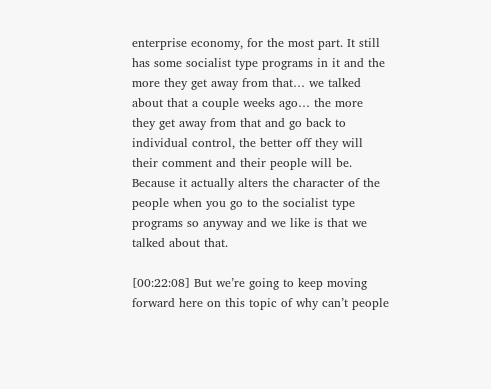enterprise economy, for the most part. It still has some socialist type programs in it and the more they get away from that… we talked about that a couple weeks ago… the more they get away from that and go back to individual control, the better off they will their comment and their people will be. Because it actually alters the character of the people when you go to the socialist type programs so anyway and we like is that we talked about that.

[00:22:08] But we’re going to keep moving forward here on this topic of why can’t people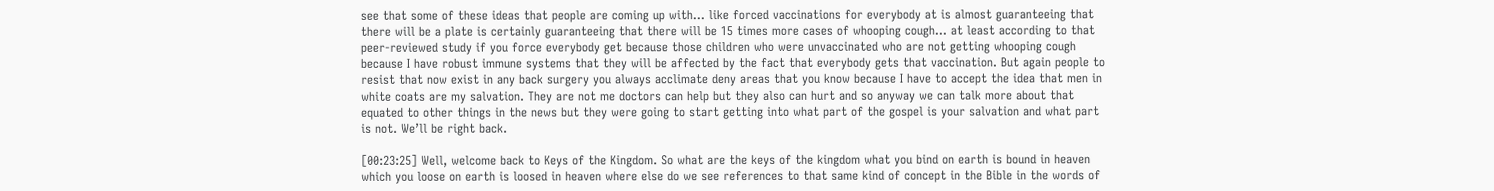see that some of these ideas that people are coming up with… like forced vaccinations for everybody at is almost guaranteeing that there will be a plate is certainly guaranteeing that there will be 15 times more cases of whooping cough… at least according to that peer-reviewed study if you force everybody get because those children who were unvaccinated who are not getting whooping cough because I have robust immune systems that they will be affected by the fact that everybody gets that vaccination. But again people to resist that now exist in any back surgery you always acclimate deny areas that you know because I have to accept the idea that men in white coats are my salvation. They are not me doctors can help but they also can hurt and so anyway we can talk more about that equated to other things in the news but they were going to start getting into what part of the gospel is your salvation and what part is not. We’ll be right back.

[00:23:25] Well, welcome back to Keys of the Kingdom. So what are the keys of the kingdom what you bind on earth is bound in heaven which you loose on earth is loosed in heaven where else do we see references to that same kind of concept in the Bible in the words of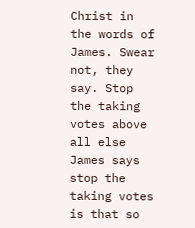Christ in the words of James. Swear not, they say. Stop the taking votes above all else James says stop the taking votes is that so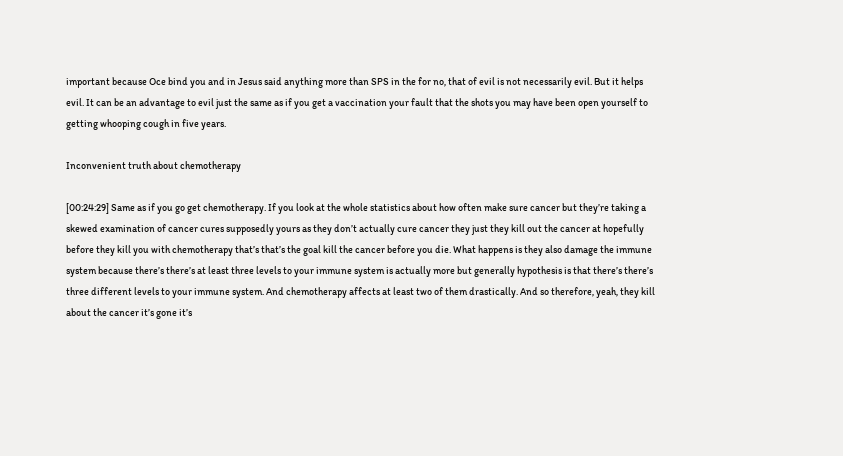important because Oce bind you and in Jesus said anything more than SPS in the for no, that of evil is not necessarily evil. But it helps evil. It can be an advantage to evil just the same as if you get a vaccination your fault that the shots you may have been open yourself to getting whooping cough in five years.

Inconvenient truth about chemotherapy

[00:24:29] Same as if you go get chemotherapy. If you look at the whole statistics about how often make sure cancer but they’re taking a skewed examination of cancer cures supposedly yours as they don’t actually cure cancer they just they kill out the cancer at hopefully before they kill you with chemotherapy that’s that’s the goal kill the cancer before you die. What happens is they also damage the immune system because there’s there’s at least three levels to your immune system is actually more but generally hypothesis is that there’s there’s three different levels to your immune system. And chemotherapy affects at least two of them drastically. And so therefore, yeah, they kill about the cancer it’s gone it’s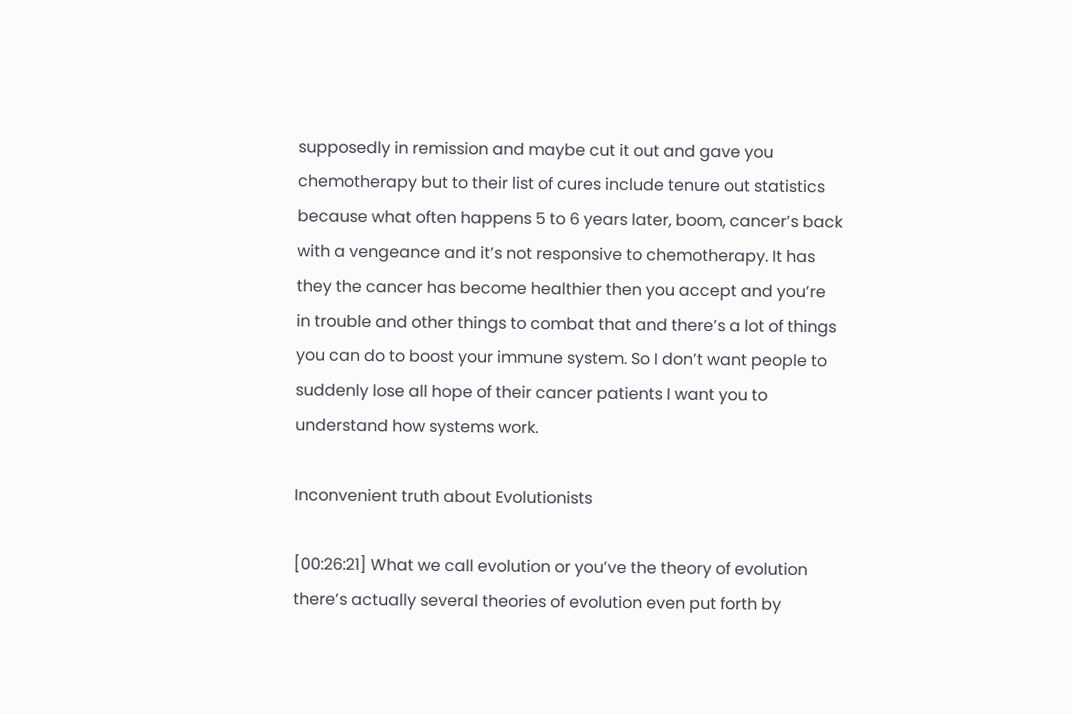supposedly in remission and maybe cut it out and gave you chemotherapy but to their list of cures include tenure out statistics because what often happens 5 to 6 years later, boom, cancer’s back with a vengeance and it’s not responsive to chemotherapy. It has they the cancer has become healthier then you accept and you’re in trouble and other things to combat that and there’s a lot of things you can do to boost your immune system. So I don’t want people to suddenly lose all hope of their cancer patients I want you to understand how systems work.

Inconvenient truth about Evolutionists

[00:26:21] What we call evolution or you’ve the theory of evolution there’s actually several theories of evolution even put forth by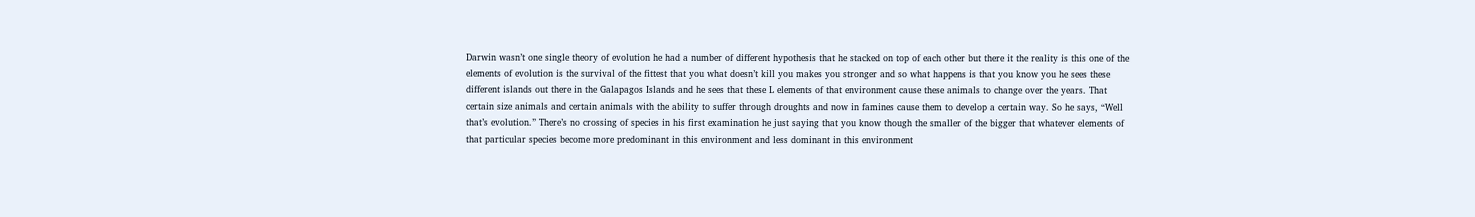Darwin wasn’t one single theory of evolution he had a number of different hypothesis that he stacked on top of each other but there it the reality is this one of the elements of evolution is the survival of the fittest that you what doesn’t kill you makes you stronger and so what happens is that you know you he sees these different islands out there in the Galapagos Islands and he sees that these L elements of that environment cause these animals to change over the years. That certain size animals and certain animals with the ability to suffer through droughts and now in famines cause them to develop a certain way. So he says, “Well that’s evolution.” There’s no crossing of species in his first examination he just saying that you know though the smaller of the bigger that whatever elements of that particular species become more predominant in this environment and less dominant in this environment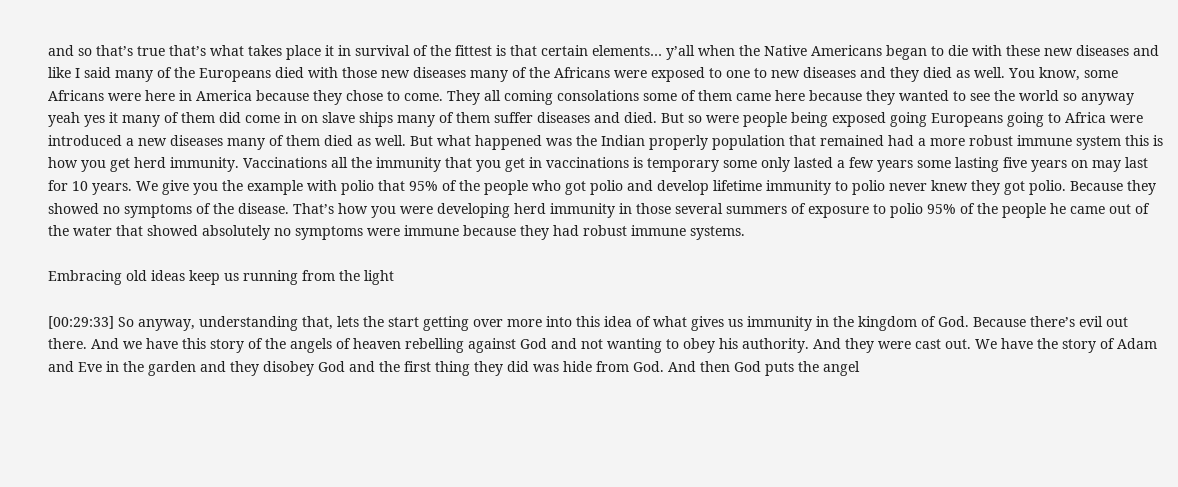and so that’s true that’s what takes place it in survival of the fittest is that certain elements… y’all when the Native Americans began to die with these new diseases and like I said many of the Europeans died with those new diseases many of the Africans were exposed to one to new diseases and they died as well. You know, some Africans were here in America because they chose to come. They all coming consolations some of them came here because they wanted to see the world so anyway yeah yes it many of them did come in on slave ships many of them suffer diseases and died. But so were people being exposed going Europeans going to Africa were introduced a new diseases many of them died as well. But what happened was the Indian properly population that remained had a more robust immune system this is how you get herd immunity. Vaccinations all the immunity that you get in vaccinations is temporary some only lasted a few years some lasting five years on may last for 10 years. We give you the example with polio that 95% of the people who got polio and develop lifetime immunity to polio never knew they got polio. Because they showed no symptoms of the disease. That’s how you were developing herd immunity in those several summers of exposure to polio 95% of the people he came out of the water that showed absolutely no symptoms were immune because they had robust immune systems.

Embracing old ideas keep us running from the light

[00:29:33] So anyway, understanding that, lets the start getting over more into this idea of what gives us immunity in the kingdom of God. Because there’s evil out there. And we have this story of the angels of heaven rebelling against God and not wanting to obey his authority. And they were cast out. We have the story of Adam and Eve in the garden and they disobey God and the first thing they did was hide from God. And then God puts the angel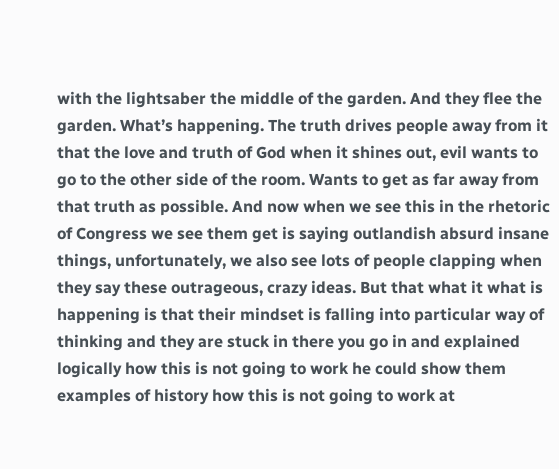with the lightsaber the middle of the garden. And they flee the garden. What’s happening. The truth drives people away from it that the love and truth of God when it shines out, evil wants to go to the other side of the room. Wants to get as far away from that truth as possible. And now when we see this in the rhetoric of Congress we see them get is saying outlandish absurd insane things, unfortunately, we also see lots of people clapping when they say these outrageous, crazy ideas. But that what it what is happening is that their mindset is falling into particular way of thinking and they are stuck in there you go in and explained logically how this is not going to work he could show them examples of history how this is not going to work at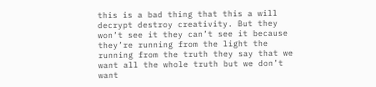this is a bad thing that this a will decrypt destroy creativity. But they won’t see it they can’t see it because they’re running from the light the running from the truth they say that we want all the whole truth but we don’t want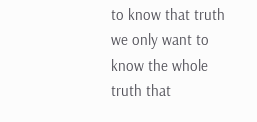to know that truth we only want to know the whole truth that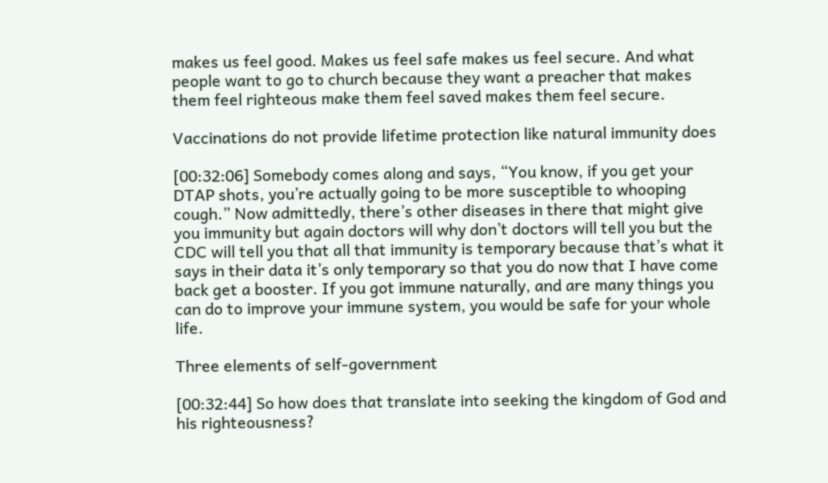makes us feel good. Makes us feel safe makes us feel secure. And what people want to go to church because they want a preacher that makes them feel righteous make them feel saved makes them feel secure.

Vaccinations do not provide lifetime protection like natural immunity does

[00:32:06] Somebody comes along and says, “You know, if you get your DTAP shots, you’re actually going to be more susceptible to whooping cough.” Now admittedly, there’s other diseases in there that might give you immunity but again doctors will why don’t doctors will tell you but the CDC will tell you that all that immunity is temporary because that’s what it says in their data it’s only temporary so that you do now that I have come back get a booster. If you got immune naturally, and are many things you can do to improve your immune system, you would be safe for your whole life.

Three elements of self-government

[00:32:44] So how does that translate into seeking the kingdom of God and his righteousness?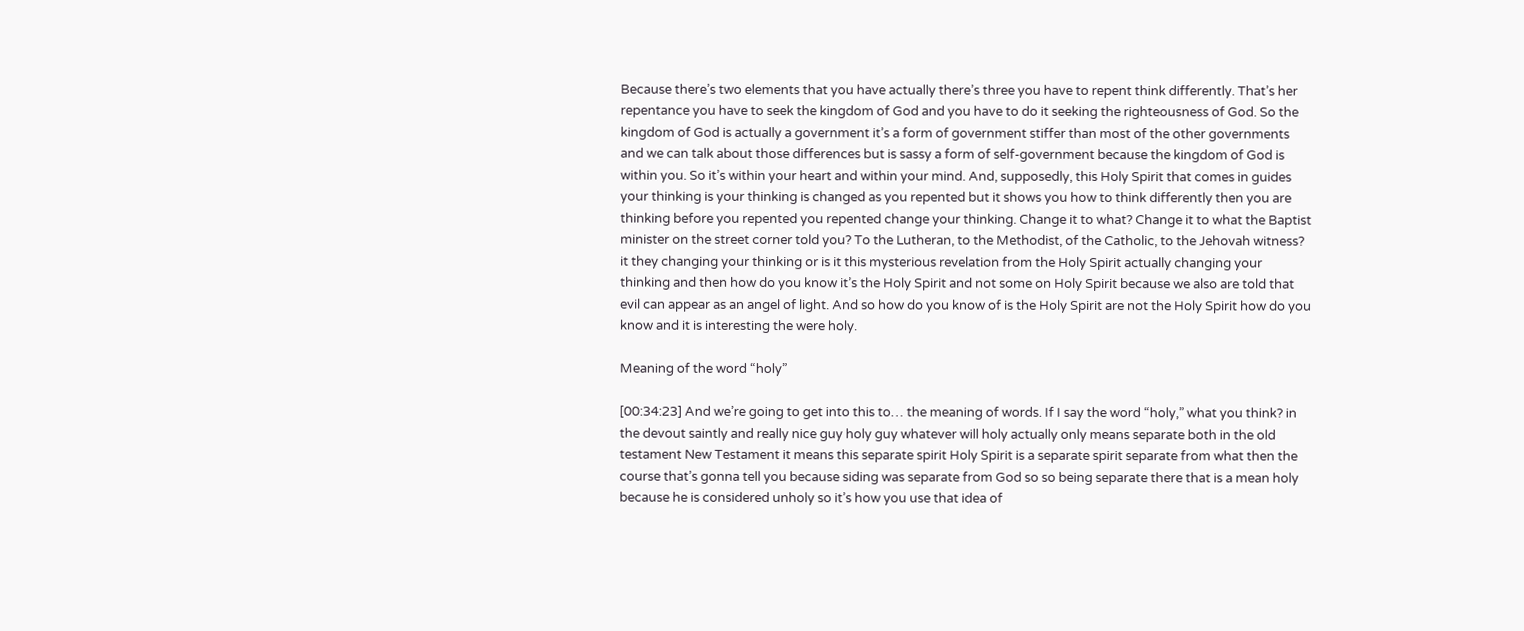Because there’s two elements that you have actually there’s three you have to repent think differently. That’s her repentance you have to seek the kingdom of God and you have to do it seeking the righteousness of God. So the kingdom of God is actually a government it’s a form of government stiffer than most of the other governments and we can talk about those differences but is sassy a form of self-government because the kingdom of God is within you. So it’s within your heart and within your mind. And, supposedly, this Holy Spirit that comes in guides your thinking is your thinking is changed as you repented but it shows you how to think differently then you are thinking before you repented you repented change your thinking. Change it to what? Change it to what the Baptist minister on the street corner told you? To the Lutheran, to the Methodist, of the Catholic, to the Jehovah witness? it they changing your thinking or is it this mysterious revelation from the Holy Spirit actually changing your thinking and then how do you know it’s the Holy Spirit and not some on Holy Spirit because we also are told that evil can appear as an angel of light. And so how do you know of is the Holy Spirit are not the Holy Spirit how do you know and it is interesting the were holy.

Meaning of the word “holy”

[00:34:23] And we’re going to get into this to… the meaning of words. If I say the word “holy,” what you think? in the devout saintly and really nice guy holy guy whatever will holy actually only means separate both in the old testament New Testament it means this separate spirit Holy Spirit is a separate spirit separate from what then the course that’s gonna tell you because siding was separate from God so so being separate there that is a mean holy because he is considered unholy so it’s how you use that idea of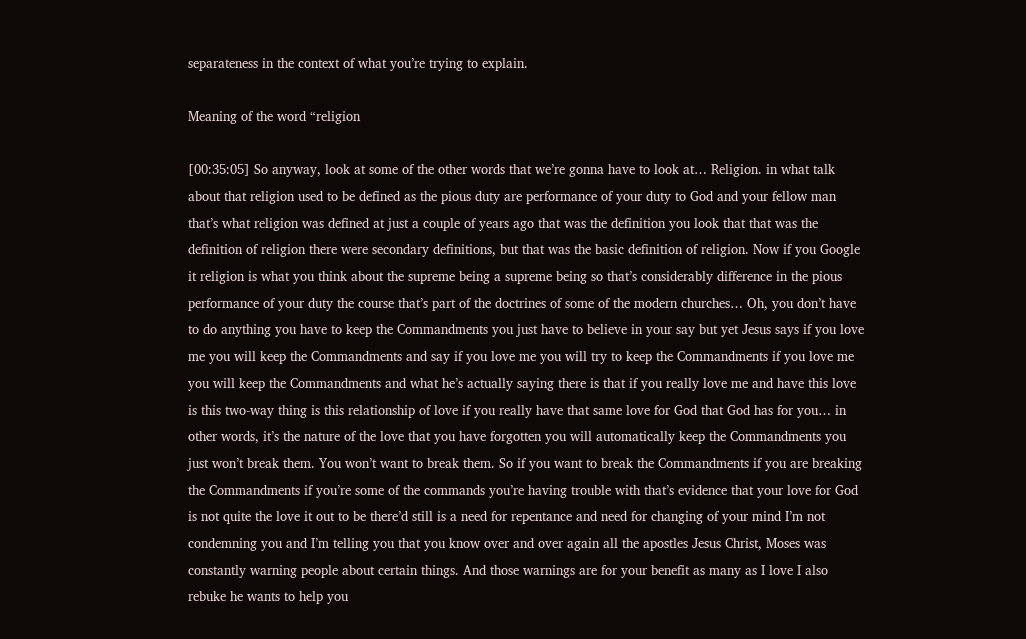separateness in the context of what you’re trying to explain.

Meaning of the word “religion

[00:35:05] So anyway, look at some of the other words that we’re gonna have to look at… Religion. in what talk about that religion used to be defined as the pious duty are performance of your duty to God and your fellow man that’s what religion was defined at just a couple of years ago that was the definition you look that that was the definition of religion there were secondary definitions, but that was the basic definition of religion. Now if you Google it religion is what you think about the supreme being a supreme being so that’s considerably difference in the pious performance of your duty the course that’s part of the doctrines of some of the modern churches… Oh, you don’t have to do anything you have to keep the Commandments you just have to believe in your say but yet Jesus says if you love me you will keep the Commandments and say if you love me you will try to keep the Commandments if you love me you will keep the Commandments and what he’s actually saying there is that if you really love me and have this love is this two-way thing is this relationship of love if you really have that same love for God that God has for you… in other words, it’s the nature of the love that you have forgotten you will automatically keep the Commandments you just won’t break them. You won’t want to break them. So if you want to break the Commandments if you are breaking the Commandments if you’re some of the commands you’re having trouble with that’s evidence that your love for God is not quite the love it out to be there’d still is a need for repentance and need for changing of your mind I’m not condemning you and I’m telling you that you know over and over again all the apostles Jesus Christ, Moses was constantly warning people about certain things. And those warnings are for your benefit as many as I love I also rebuke he wants to help you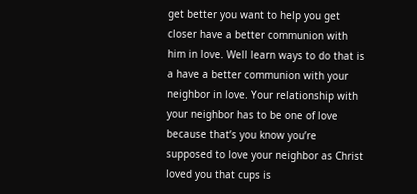get better you want to help you get closer have a better communion with him in love. Well learn ways to do that is a have a better communion with your neighbor in love. Your relationship with your neighbor has to be one of love because that’s you know you’re supposed to love your neighbor as Christ loved you that cups is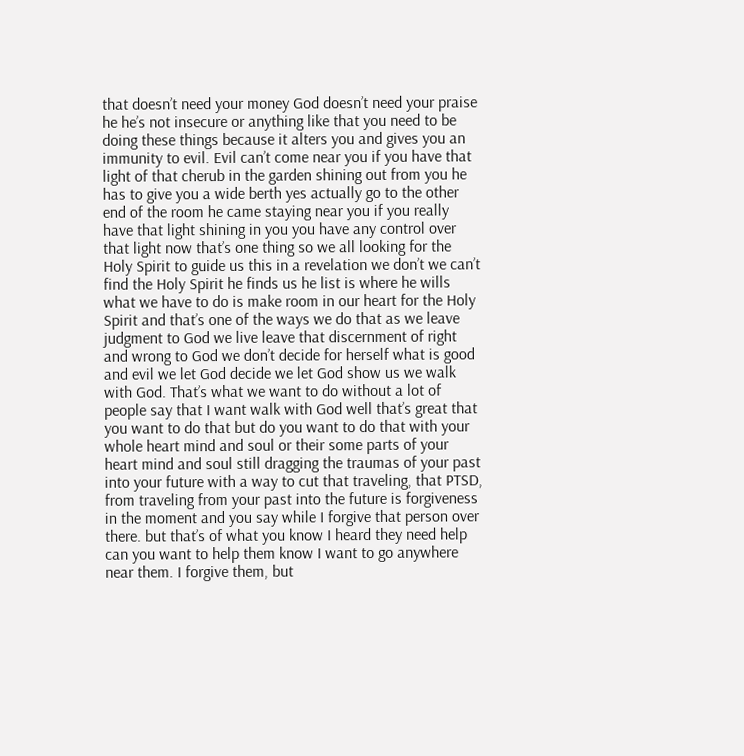that doesn’t need your money God doesn’t need your praise he he’s not insecure or anything like that you need to be doing these things because it alters you and gives you an immunity to evil. Evil can’t come near you if you have that light of that cherub in the garden shining out from you he has to give you a wide berth yes actually go to the other end of the room he came staying near you if you really have that light shining in you you have any control over that light now that’s one thing so we all looking for the Holy Spirit to guide us this in a revelation we don’t we can’t find the Holy Spirit he finds us he list is where he wills what we have to do is make room in our heart for the Holy Spirit and that’s one of the ways we do that as we leave judgment to God we live leave that discernment of right and wrong to God we don’t decide for herself what is good and evil we let God decide we let God show us we walk with God. That’s what we want to do without a lot of people say that I want walk with God well that’s great that you want to do that but do you want to do that with your whole heart mind and soul or their some parts of your heart mind and soul still dragging the traumas of your past into your future with a way to cut that traveling, that PTSD, from traveling from your past into the future is forgiveness in the moment and you say while I forgive that person over there. but that’s of what you know I heard they need help can you want to help them know I want to go anywhere near them. I forgive them, but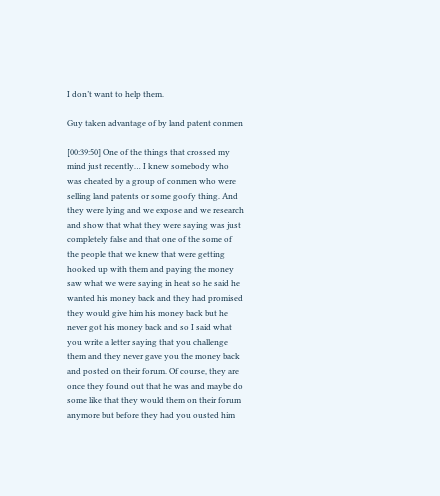I don’t want to help them.

Guy taken advantage of by land patent conmen

[00:39:50] One of the things that crossed my mind just recently… I knew somebody who was cheated by a group of conmen who were selling land patents or some goofy thing. And they were lying and we expose and we research and show that what they were saying was just completely false and that one of the some of the people that we knew that were getting hooked up with them and paying the money saw what we were saying in heat so he said he wanted his money back and they had promised they would give him his money back but he never got his money back and so I said what you write a letter saying that you challenge them and they never gave you the money back and posted on their forum. Of course, they are once they found out that he was and maybe do some like that they would them on their forum anymore but before they had you ousted him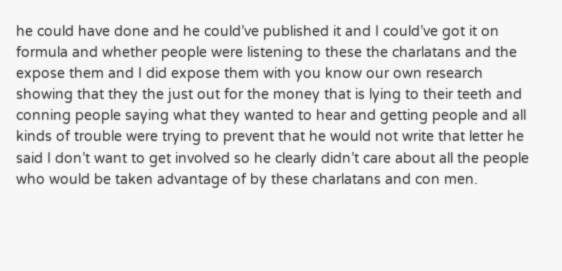he could have done and he could’ve published it and I could’ve got it on formula and whether people were listening to these the charlatans and the expose them and I did expose them with you know our own research showing that they the just out for the money that is lying to their teeth and conning people saying what they wanted to hear and getting people and all kinds of trouble were trying to prevent that he would not write that letter he said I don’t want to get involved so he clearly didn’t care about all the people who would be taken advantage of by these charlatans and con men.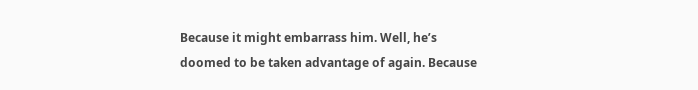Because it might embarrass him. Well, he’s doomed to be taken advantage of again. Because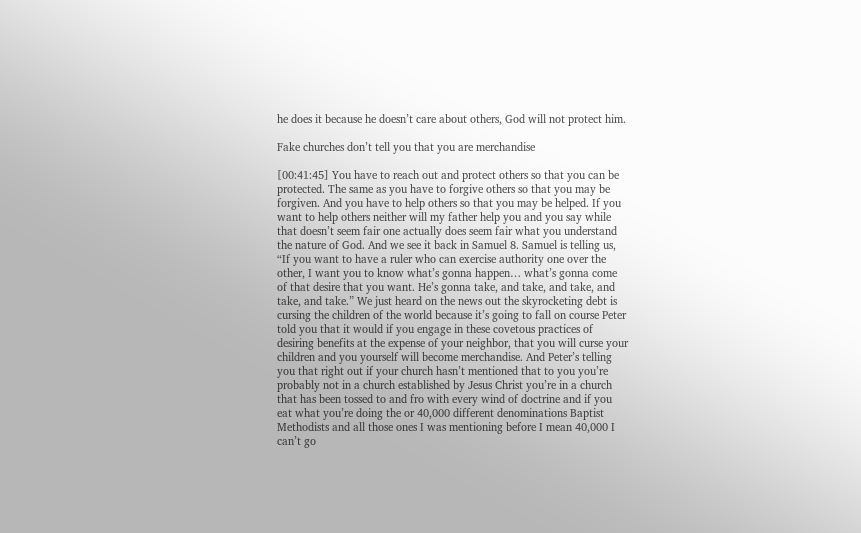he does it because he doesn’t care about others, God will not protect him.

Fake churches don’t tell you that you are merchandise

[00:41:45] You have to reach out and protect others so that you can be protected. The same as you have to forgive others so that you may be forgiven. And you have to help others so that you may be helped. If you want to help others neither will my father help you and you say while that doesn’t seem fair one actually does seem fair what you understand the nature of God. And we see it back in Samuel 8. Samuel is telling us, “If you want to have a ruler who can exercise authority one over the other, I want you to know what’s gonna happen… what’s gonna come of that desire that you want. He’s gonna take, and take, and take, and take, and take.” We just heard on the news out the skyrocketing debt is cursing the children of the world because it’s going to fall on course Peter told you that it would if you engage in these covetous practices of desiring benefits at the expense of your neighbor, that you will curse your children and you yourself will become merchandise. And Peter’s telling you that right out if your church hasn’t mentioned that to you you’re probably not in a church established by Jesus Christ you’re in a church that has been tossed to and fro with every wind of doctrine and if you eat what you’re doing the or 40,000 different denominations Baptist Methodists and all those ones I was mentioning before I mean 40,000 I can’t go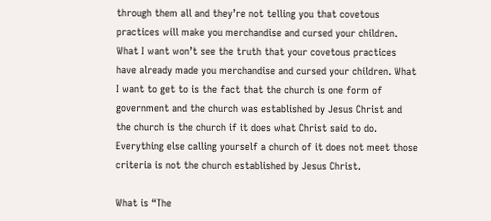through them all and they’re not telling you that covetous practices will make you merchandise and cursed your children. What I want won’t see the truth that your covetous practices have already made you merchandise and cursed your children. What I want to get to is the fact that the church is one form of government and the church was established by Jesus Christ and the church is the church if it does what Christ said to do. Everything else calling yourself a church of it does not meet those criteria is not the church established by Jesus Christ.

What is “The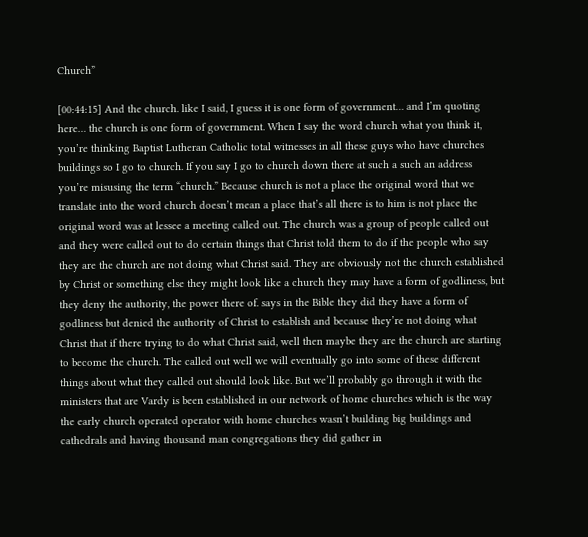Church”

[00:44:15] And the church. like I said, I guess it is one form of government… and I’m quoting here… the church is one form of government. When I say the word church what you think it, you’re thinking Baptist Lutheran Catholic total witnesses in all these guys who have churches buildings so I go to church. If you say I go to church down there at such a such an address you’re misusing the term “church.” Because church is not a place the original word that we translate into the word church doesn’t mean a place that’s all there is to him is not place the original word was at lessee a meeting called out. The church was a group of people called out and they were called out to do certain things that Christ told them to do if the people who say they are the church are not doing what Christ said. They are obviously not the church established by Christ or something else they might look like a church they may have a form of godliness, but they deny the authority, the power there of. says in the Bible they did they have a form of godliness but denied the authority of Christ to establish and because they’re not doing what Christ that if there trying to do what Christ said, well then maybe they are the church are starting to become the church. The called out well we will eventually go into some of these different things about what they called out should look like. But we’ll probably go through it with the ministers that are Vardy is been established in our network of home churches which is the way the early church operated operator with home churches wasn’t building big buildings and cathedrals and having thousand man congregations they did gather in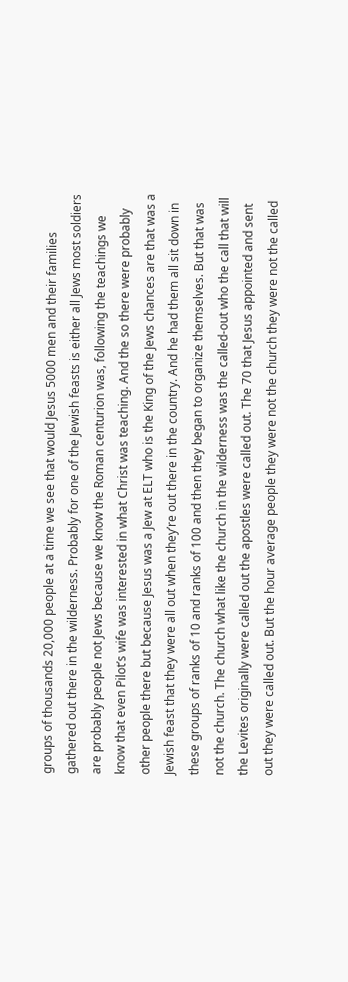groups of thousands 20,000 people at a time we see that would Jesus 5000 men and their families gathered out there in the wilderness. Probably for one of the Jewish feasts is either all Jews most soldiers are probably people not Jews because we know the Roman centurion was, following the teachings we know that even Pilot’s wife was interested in what Christ was teaching. And the so there were probably other people there but because Jesus was a Jew at ELT who is the King of the Jews chances are that was a Jewish feast that they were all out when they’re out there in the country. And he had them all sit down in these groups of ranks of 10 and ranks of 100 and then they began to organize themselves. But that was not the church. The church what like the church in the wilderness was the called-out who the call that will the Levites originally were called out the apostles were called out. The 70 that Jesus appointed and sent out they were called out. But the hour average people they were not the church they were not the called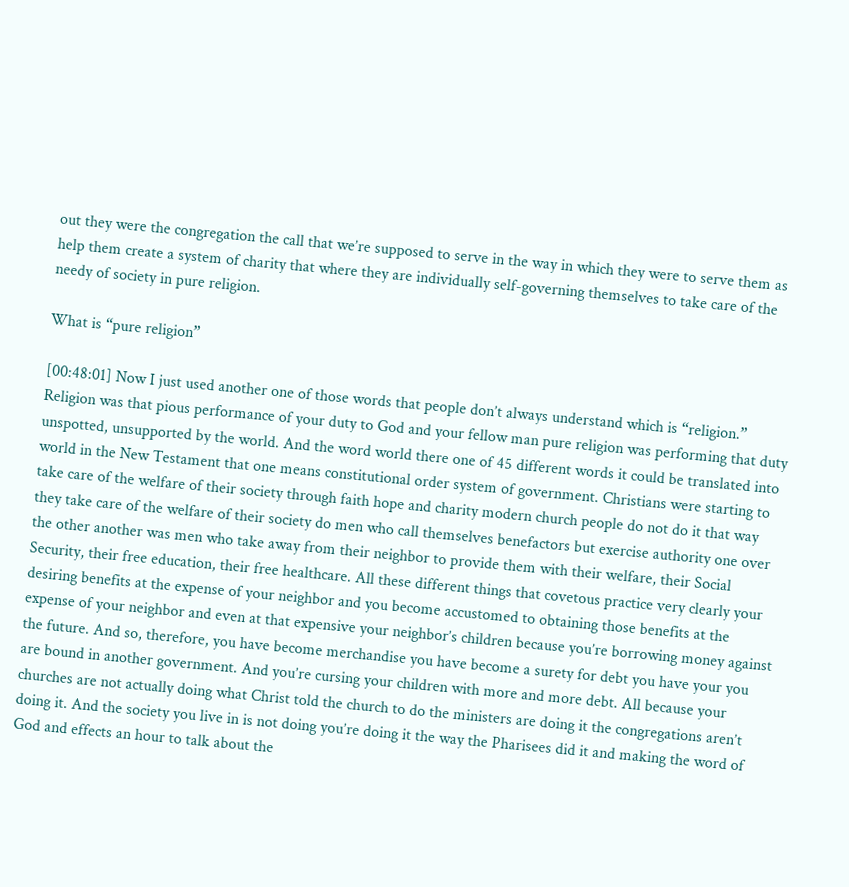out they were the congregation the call that we’re supposed to serve in the way in which they were to serve them as help them create a system of charity that where they are individually self-governing themselves to take care of the needy of society in pure religion.

What is “pure religion”

[00:48:01] Now I just used another one of those words that people don’t always understand which is “religion.” Religion was that pious performance of your duty to God and your fellow man pure religion was performing that duty unspotted, unsupported by the world. And the word world there one of 45 different words it could be translated into world in the New Testament that one means constitutional order system of government. Christians were starting to take care of the welfare of their society through faith hope and charity modern church people do not do it that way they take care of the welfare of their society do men who call themselves benefactors but exercise authority one over the other another was men who take away from their neighbor to provide them with their welfare, their Social Security, their free education, their free healthcare. All these different things that covetous practice very clearly your desiring benefits at the expense of your neighbor and you become accustomed to obtaining those benefits at the expense of your neighbor and even at that expensive your neighbor’s children because you’re borrowing money against the future. And so, therefore, you have become merchandise you have become a surety for debt you have your you are bound in another government. And you’re cursing your children with more and more debt. All because your churches are not actually doing what Christ told the church to do the ministers are doing it the congregations aren’t doing it. And the society you live in is not doing you’re doing it the way the Pharisees did it and making the word of God and effects an hour to talk about the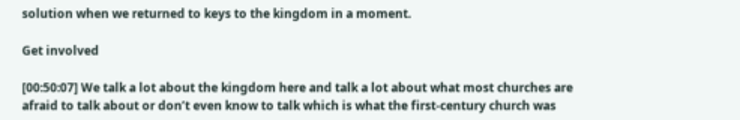solution when we returned to keys to the kingdom in a moment.

Get involved

[00:50:07] We talk a lot about the kingdom here and talk a lot about what most churches are afraid to talk about or don’t even know to talk which is what the first-century church was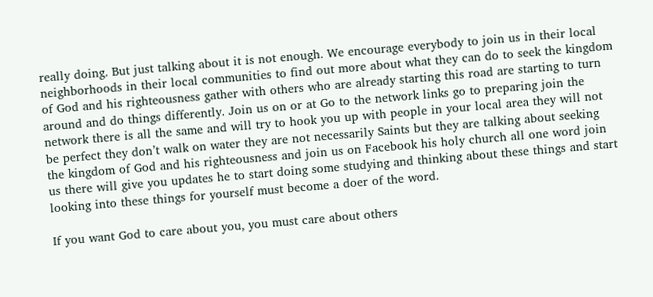really doing. But just talking about it is not enough. We encourage everybody to join us in their local neighborhoods in their local communities to find out more about what they can do to seek the kingdom of God and his righteousness gather with others who are already starting this road are starting to turn around and do things differently. Join us on or at Go to the network links go to preparing join the network there is all the same and will try to hook you up with people in your local area they will not be perfect they don’t walk on water they are not necessarily Saints but they are talking about seeking the kingdom of God and his righteousness and join us on Facebook his holy church all one word join us there will give you updates he to start doing some studying and thinking about these things and start looking into these things for yourself must become a doer of the word.

If you want God to care about you, you must care about others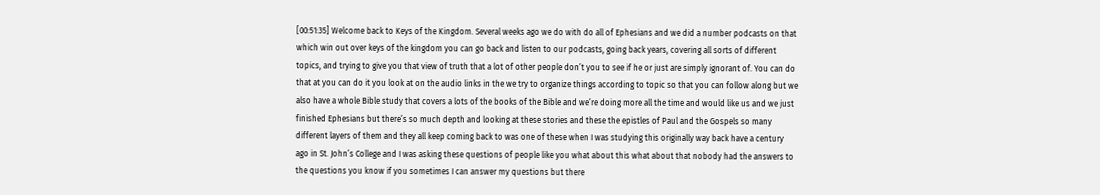[00:51:35] Welcome back to Keys of the Kingdom. Several weeks ago we do with do all of Ephesians and we did a number podcasts on that which win out over keys of the kingdom you can go back and listen to our podcasts, going back years, covering all sorts of different topics, and trying to give you that view of truth that a lot of other people don’t you to see if he or just are simply ignorant of. You can do that at you can do it you look at on the audio links in the we try to organize things according to topic so that you can follow along but we also have a whole Bible study that covers a lots of the books of the Bible and we’re doing more all the time and would like us and we just finished Ephesians but there’s so much depth and looking at these stories and these the epistles of Paul and the Gospels so many different layers of them and they all keep coming back to was one of these when I was studying this originally way back have a century ago in St. John’s College and I was asking these questions of people like you what about this what about that nobody had the answers to the questions you know if you sometimes I can answer my questions but there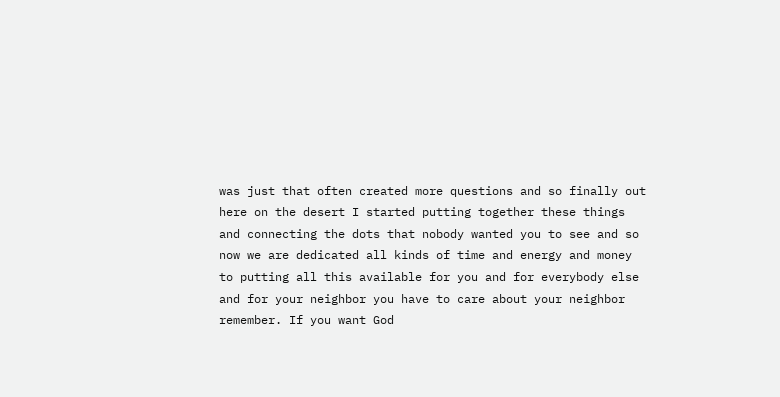was just that often created more questions and so finally out here on the desert I started putting together these things and connecting the dots that nobody wanted you to see and so now we are dedicated all kinds of time and energy and money to putting all this available for you and for everybody else and for your neighbor you have to care about your neighbor remember. If you want God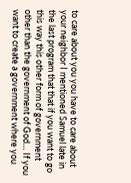to care about you you have to care about your neighbor I mentioned Samuel late in the last program that that if you want to go this way this other form of government other than the government of God… If you want to create a government where you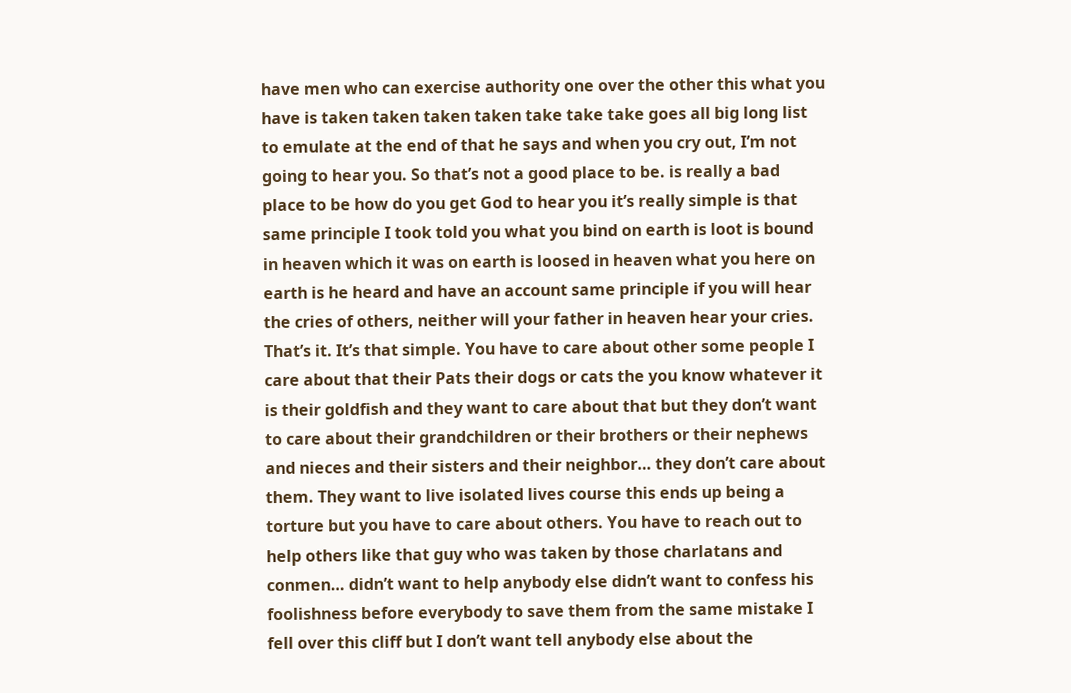have men who can exercise authority one over the other this what you have is taken taken taken taken take take take goes all big long list to emulate at the end of that he says and when you cry out, I’m not going to hear you. So that’s not a good place to be. is really a bad place to be how do you get God to hear you it’s really simple is that same principle I took told you what you bind on earth is loot is bound in heaven which it was on earth is loosed in heaven what you here on earth is he heard and have an account same principle if you will hear the cries of others, neither will your father in heaven hear your cries. That’s it. It’s that simple. You have to care about other some people I care about that their Pats their dogs or cats the you know whatever it is their goldfish and they want to care about that but they don’t want to care about their grandchildren or their brothers or their nephews and nieces and their sisters and their neighbor… they don’t care about them. They want to live isolated lives course this ends up being a torture but you have to care about others. You have to reach out to help others like that guy who was taken by those charlatans and conmen… didn’t want to help anybody else didn’t want to confess his foolishness before everybody to save them from the same mistake I fell over this cliff but I don’t want tell anybody else about the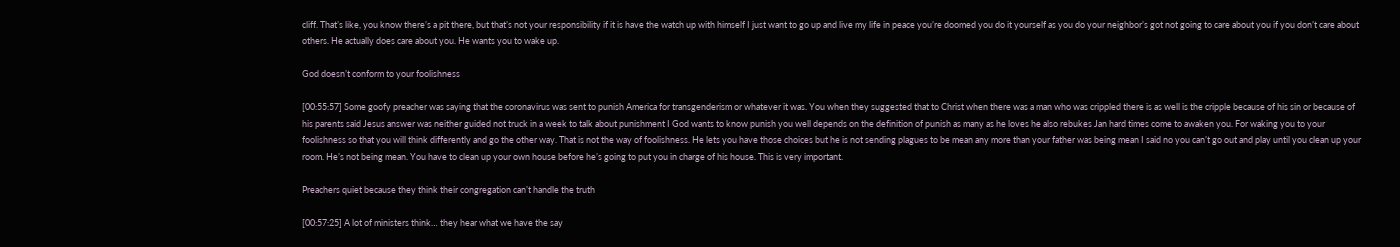cliff. That’s like, you know there’s a pit there, but that’s not your responsibility if it is have the watch up with himself I just want to go up and live my life in peace you’re doomed you do it yourself as you do your neighbor’s got not going to care about you if you don’t care about others. He actually does care about you. He wants you to wake up.

God doesn’t conform to your foolishness

[00:55:57] Some goofy preacher was saying that the coronavirus was sent to punish America for transgenderism or whatever it was. You when they suggested that to Christ when there was a man who was crippled there is as well is the cripple because of his sin or because of his parents said Jesus answer was neither guided not truck in a week to talk about punishment I God wants to know punish you well depends on the definition of punish as many as he loves he also rebukes Jan hard times come to awaken you. For waking you to your foolishness so that you will think differently and go the other way. That is not the way of foolishness. He lets you have those choices but he is not sending plagues to be mean any more than your father was being mean I said no you can’t go out and play until you clean up your room. He’s not being mean. You have to clean up your own house before he’s going to put you in charge of his house. This is very important.

Preachers quiet because they think their congregation can’t handle the truth

[00:57:25] A lot of ministers think… they hear what we have the say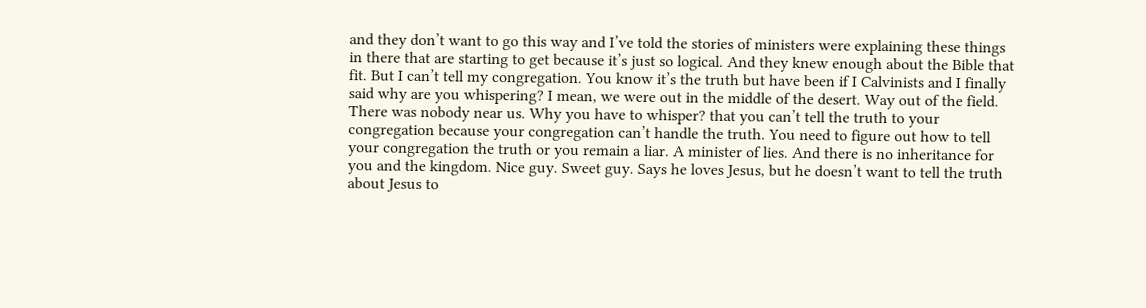and they don’t want to go this way and I’ve told the stories of ministers were explaining these things in there that are starting to get because it’s just so logical. And they knew enough about the Bible that fit. But I can’t tell my congregation. You know it’s the truth but have been if I Calvinists and I finally said why are you whispering? I mean, we were out in the middle of the desert. Way out of the field. There was nobody near us. Why you have to whisper? that you can’t tell the truth to your congregation because your congregation can’t handle the truth. You need to figure out how to tell your congregation the truth or you remain a liar. A minister of lies. And there is no inheritance for you and the kingdom. Nice guy. Sweet guy. Says he loves Jesus, but he doesn’t want to tell the truth about Jesus to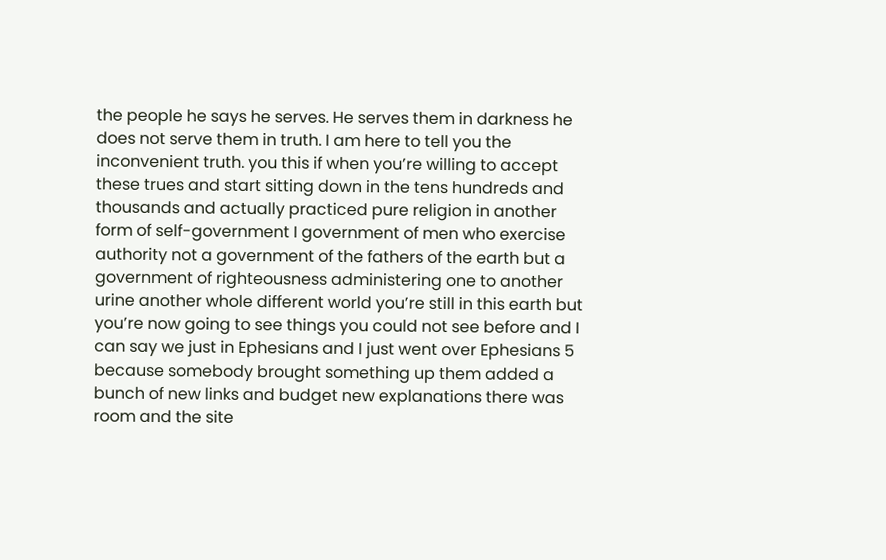the people he says he serves. He serves them in darkness he does not serve them in truth. I am here to tell you the inconvenient truth. you this if when you’re willing to accept these trues and start sitting down in the tens hundreds and thousands and actually practiced pure religion in another form of self-government I government of men who exercise authority not a government of the fathers of the earth but a government of righteousness administering one to another urine another whole different world you’re still in this earth but you’re now going to see things you could not see before and I can say we just in Ephesians and I just went over Ephesians 5 because somebody brought something up them added a bunch of new links and budget new explanations there was room and the site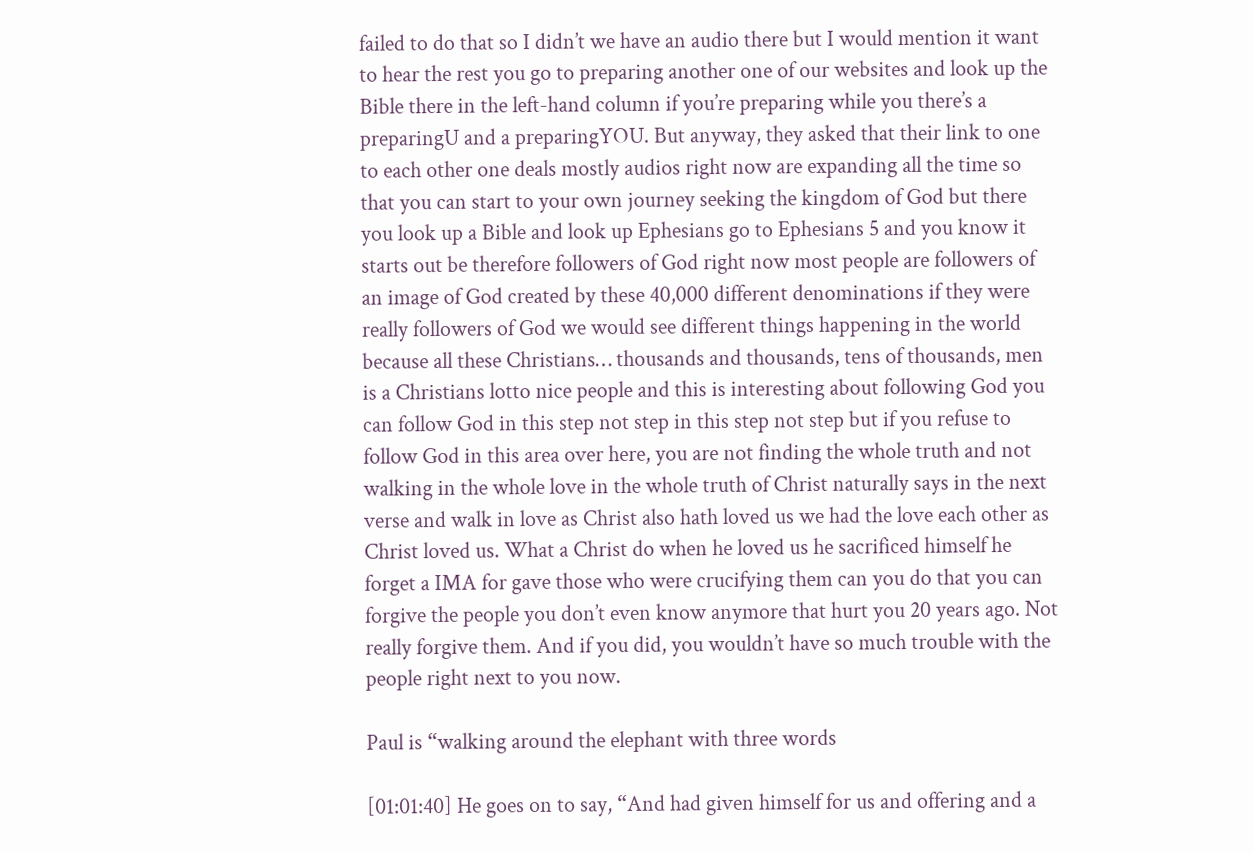failed to do that so I didn’t we have an audio there but I would mention it want to hear the rest you go to preparing another one of our websites and look up the Bible there in the left-hand column if you’re preparing while you there’s a preparingU and a preparingYOU. But anyway, they asked that their link to one to each other one deals mostly audios right now are expanding all the time so that you can start to your own journey seeking the kingdom of God but there you look up a Bible and look up Ephesians go to Ephesians 5 and you know it starts out be therefore followers of God right now most people are followers of an image of God created by these 40,000 different denominations if they were really followers of God we would see different things happening in the world because all these Christians… thousands and thousands, tens of thousands, men is a Christians lotto nice people and this is interesting about following God you can follow God in this step not step in this step not step but if you refuse to follow God in this area over here, you are not finding the whole truth and not walking in the whole love in the whole truth of Christ naturally says in the next verse and walk in love as Christ also hath loved us we had the love each other as Christ loved us. What a Christ do when he loved us he sacrificed himself he forget a IMA for gave those who were crucifying them can you do that you can forgive the people you don’t even know anymore that hurt you 20 years ago. Not really forgive them. And if you did, you wouldn’t have so much trouble with the people right next to you now.

Paul is “walking around the elephant with three words

[01:01:40] He goes on to say, “And had given himself for us and offering and a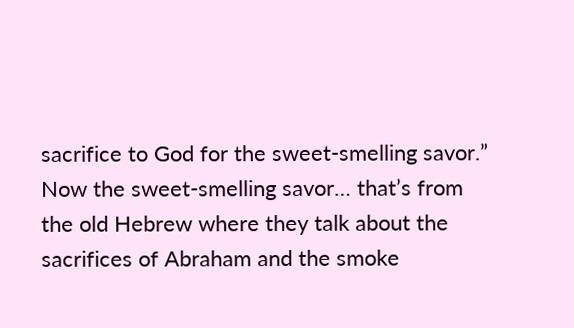sacrifice to God for the sweet-smelling savor.” Now the sweet-smelling savor… that’s from the old Hebrew where they talk about the sacrifices of Abraham and the smoke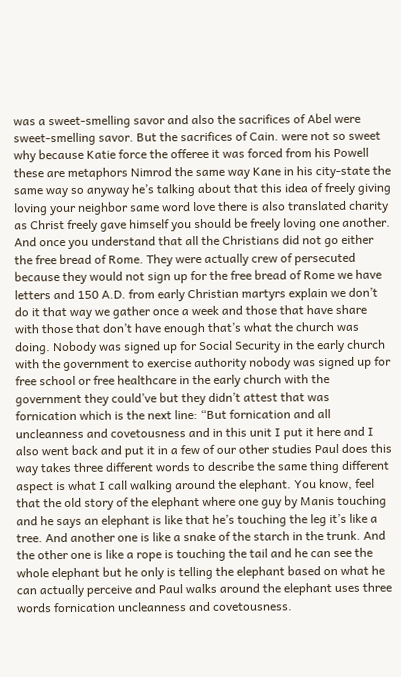was a sweet-smelling savor and also the sacrifices of Abel were sweet-smelling savor. But the sacrifices of Cain. were not so sweet why because Katie force the offeree it was forced from his Powell these are metaphors Nimrod the same way Kane in his city-state the same way so anyway he’s talking about that this idea of freely giving loving your neighbor same word love there is also translated charity as Christ freely gave himself you should be freely loving one another. And once you understand that all the Christians did not go either the free bread of Rome. They were actually crew of persecuted because they would not sign up for the free bread of Rome we have letters and 150 A.D. from early Christian martyrs explain we don’t do it that way we gather once a week and those that have share with those that don’t have enough that’s what the church was doing. Nobody was signed up for Social Security in the early church with the government to exercise authority nobody was signed up for free school or free healthcare in the early church with the government they could’ve but they didn’t attest that was fornication which is the next line: “But fornication and all uncleanness and covetousness and in this unit I put it here and I also went back and put it in a few of our other studies Paul does this way takes three different words to describe the same thing different aspect is what I call walking around the elephant. You know, feel that the old story of the elephant where one guy by Manis touching and he says an elephant is like that he’s touching the leg it’s like a tree. And another one is like a snake of the starch in the trunk. And the other one is like a rope is touching the tail and he can see the whole elephant but he only is telling the elephant based on what he can actually perceive and Paul walks around the elephant uses three words fornication uncleanness and covetousness.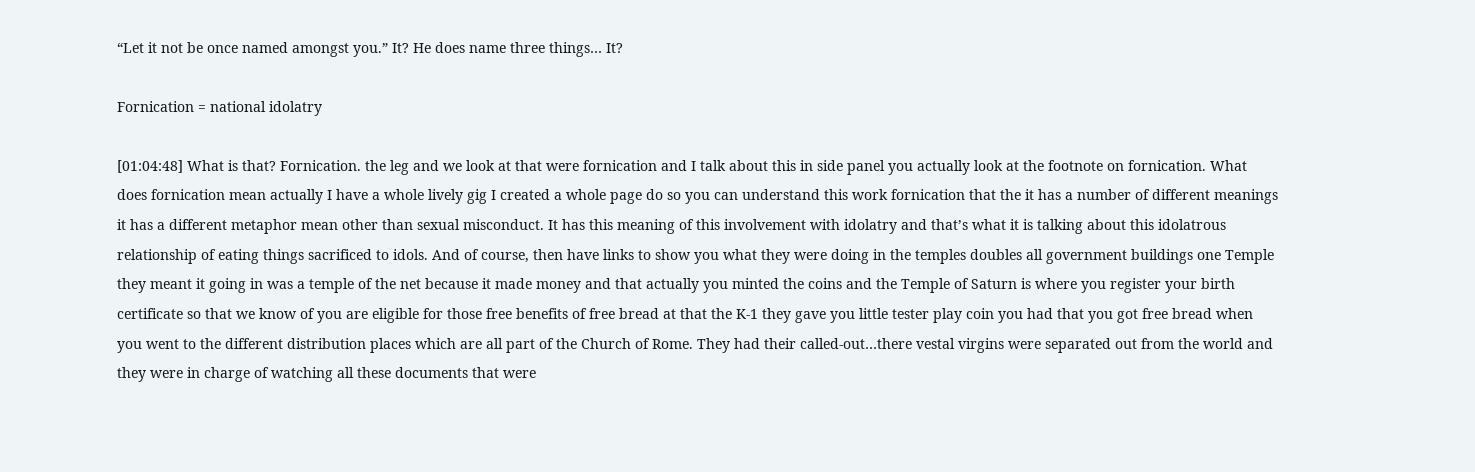“Let it not be once named amongst you.” It? He does name three things… It?

Fornication = national idolatry

[01:04:48] What is that? Fornication. the leg and we look at that were fornication and I talk about this in side panel you actually look at the footnote on fornication. What does fornication mean actually I have a whole lively gig I created a whole page do so you can understand this work fornication that the it has a number of different meanings it has a different metaphor mean other than sexual misconduct. It has this meaning of this involvement with idolatry and that’s what it is talking about this idolatrous relationship of eating things sacrificed to idols. And of course, then have links to show you what they were doing in the temples doubles all government buildings one Temple they meant it going in was a temple of the net because it made money and that actually you minted the coins and the Temple of Saturn is where you register your birth certificate so that we know of you are eligible for those free benefits of free bread at that the K-1 they gave you little tester play coin you had that you got free bread when you went to the different distribution places which are all part of the Church of Rome. They had their called-out…there vestal virgins were separated out from the world and they were in charge of watching all these documents that were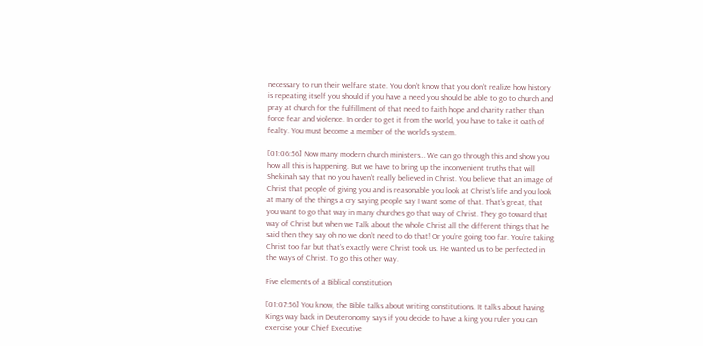necessary to run their welfare state. You don’t know that you don’t realize how history is repeating itself you should if you have a need you should be able to go to church and pray at church for the fulfillment of that need to faith hope and charity rather than force fear and violence. In order to get it from the world, you have to take it oath of fealty. You must become a member of the world’s system.

[01:06:56] Now many modern church ministers… We can go through this and show you how all this is happening. But we have to bring up the inconvenient truths that will Shekinah say that no you haven’t really believed in Christ. You believe that an image of Christ that people of giving you and is reasonable you look at Christ’s life and you look at many of the things a cry saying people say I want some of that. That’s great, that you want to go that way in many churches go that way of Christ. They go toward that way of Christ but when we Talk about the whole Christ all the different things that he said then they say oh no we don’t need to do that! Or you’re going too far. You’re taking Christ too far but that’s exactly were Christ took us. He wanted us to be perfected in the ways of Christ. To go this other way.

Five elements of a Biblical constitution

[01:07:56] You know, the Bible talks about writing constitutions. It talks about having Kings way back in Deuteronomy says if you decide to have a king you ruler you can exercise your Chief Executive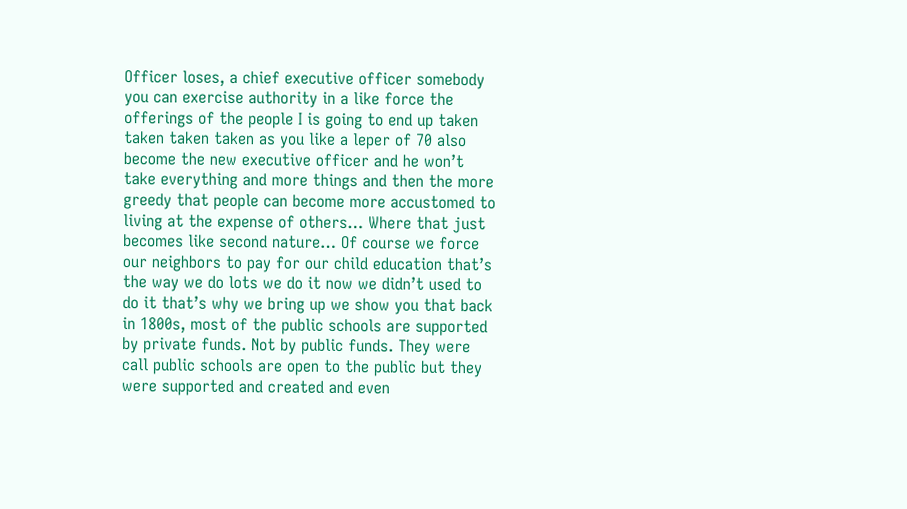Officer loses, a chief executive officer somebody you can exercise authority in a like force the offerings of the people I is going to end up taken taken taken taken as you like a leper of 70 also become the new executive officer and he won’t take everything and more things and then the more greedy that people can become more accustomed to living at the expense of others… Where that just becomes like second nature… Of course we force our neighbors to pay for our child education that’s the way we do lots we do it now we didn’t used to do it that’s why we bring up we show you that back in 1800s, most of the public schools are supported by private funds. Not by public funds. They were call public schools are open to the public but they were supported and created and even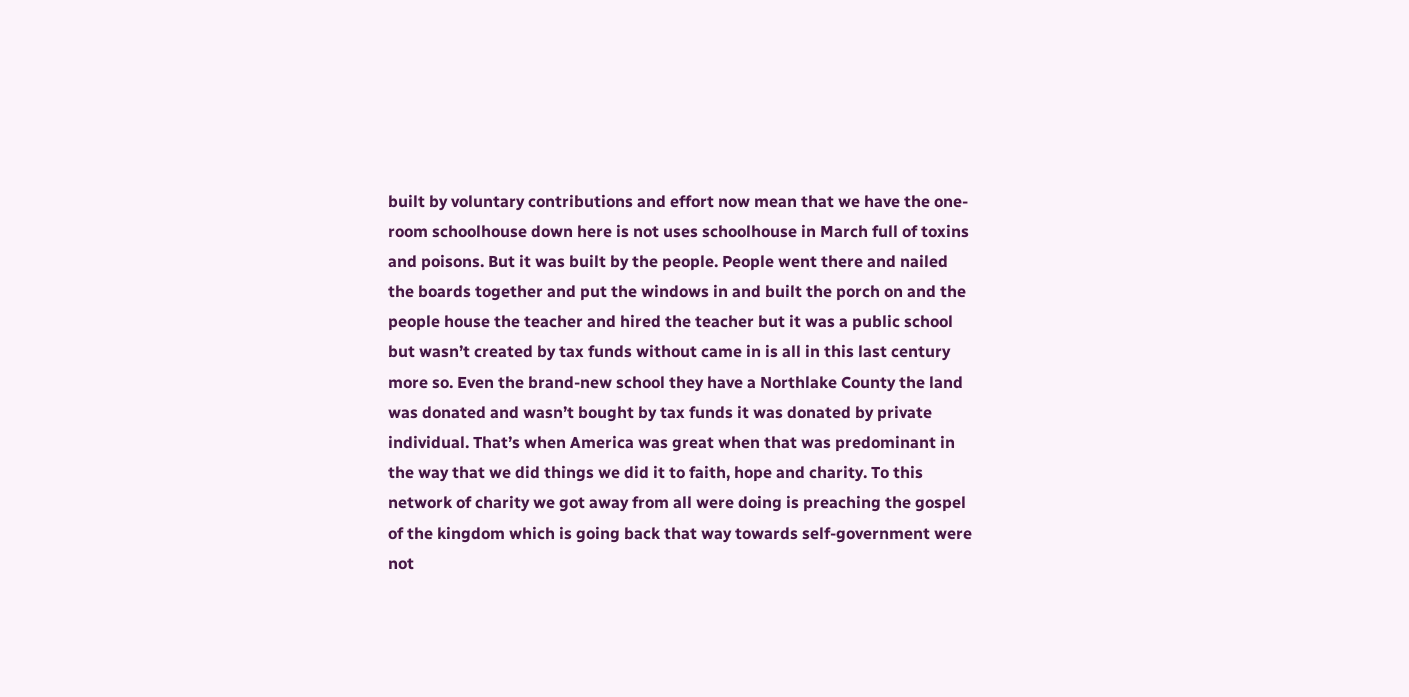built by voluntary contributions and effort now mean that we have the one-room schoolhouse down here is not uses schoolhouse in March full of toxins and poisons. But it was built by the people. People went there and nailed the boards together and put the windows in and built the porch on and the people house the teacher and hired the teacher but it was a public school but wasn’t created by tax funds without came in is all in this last century more so. Even the brand-new school they have a Northlake County the land was donated and wasn’t bought by tax funds it was donated by private individual. That’s when America was great when that was predominant in the way that we did things we did it to faith, hope and charity. To this network of charity we got away from all were doing is preaching the gospel of the kingdom which is going back that way towards self-government were not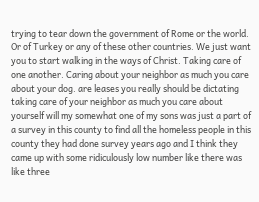trying to tear down the government of Rome or the world. Or of Turkey or any of these other countries. We just want you to start walking in the ways of Christ. Taking care of one another. Caring about your neighbor as much you care about your dog. are leases you really should be dictating taking care of your neighbor as much you care about yourself will my somewhat one of my sons was just a part of a survey in this county to find all the homeless people in this county they had done survey years ago and I think they came up with some ridiculously low number like there was like three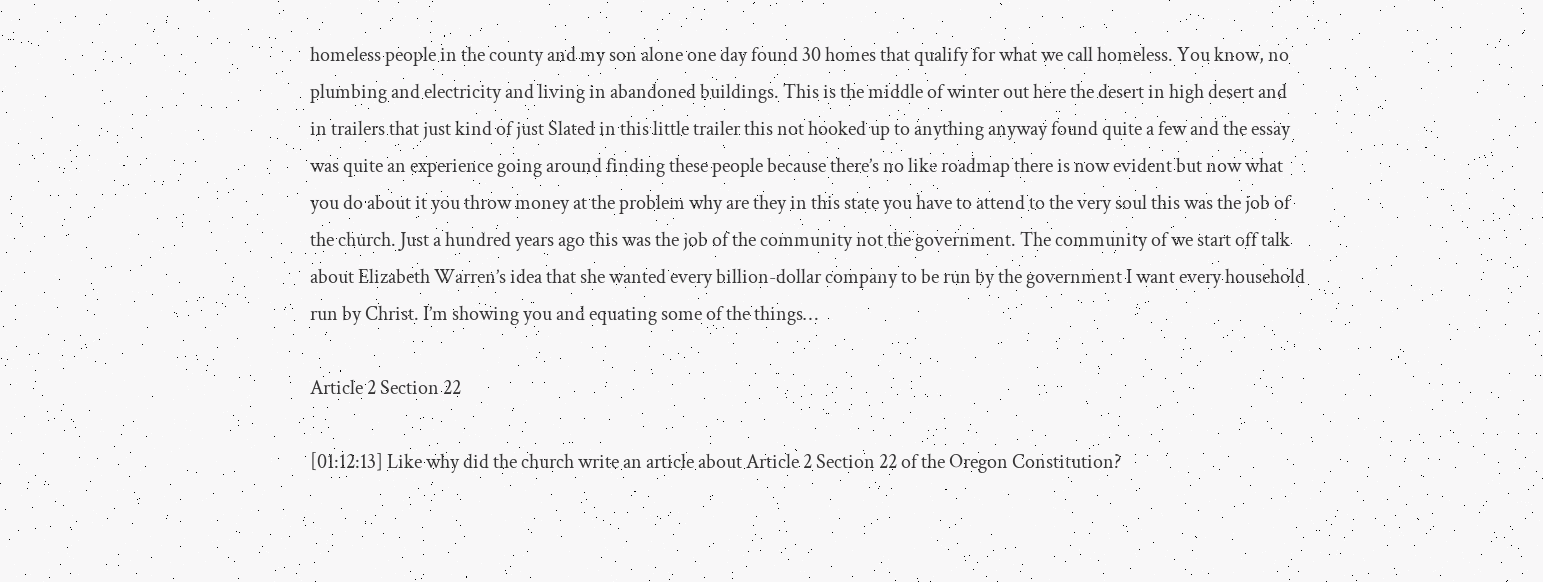homeless people in the county and my son alone one day found 30 homes that qualify for what we call homeless. You know, no plumbing and electricity and living in abandoned buildings. This is the middle of winter out here the desert in high desert and in trailers that just kind of just Slated in this little trailer this not hooked up to anything anyway found quite a few and the essay was quite an experience going around finding these people because there’s no like roadmap there is now evident but now what you do about it you throw money at the problem why are they in this state you have to attend to the very soul this was the job of the church. Just a hundred years ago this was the job of the community not the government. The community of we start off talk about Elizabeth Warren’s idea that she wanted every billion-dollar company to be run by the government I want every household run by Christ. I’m showing you and equating some of the things…

Article 2 Section 22

[01:12:13] Like why did the church write an article about Article 2 Section 22 of the Oregon Constitution?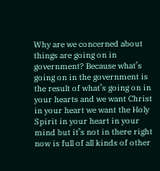Why are we concerned about things are going on in government? Because what’s going on in the government is the result of what’s going on in your hearts and we want Christ in your heart we want the Holy Spirit in your heart in your mind but it’s not in there right now is full of all kinds of other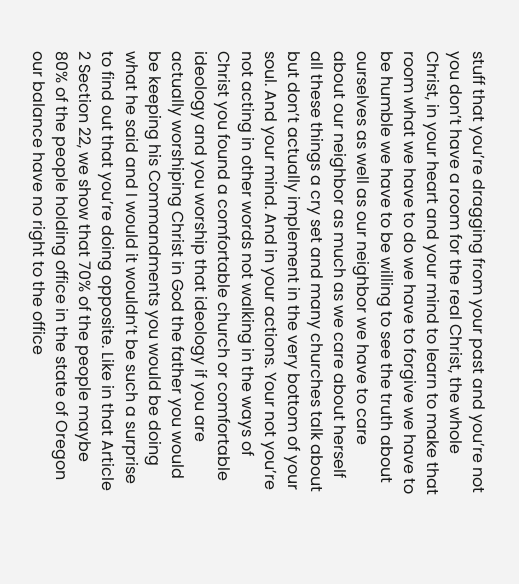stuff that you’re dragging from your past and you’re not you don’t have a room for the real Christ, the whole Christ, in your heart and your mind to learn to make that room what we have to do we have to forgive we have to be humble we have to be willing to see the truth about ourselves as well as our neighbor we have to care about our neighbor as much as we care about herself all these things a cry set and many churches talk about but don’t actually implement in the very bottom of your soul. And your mind. And in your actions. Your not you’re not acting in other words not walking in the ways of Christ you found a comfortable church or comfortable ideology and you worship that ideology if you are actually worshiping Christ in God the father you would be keeping his Commandments you would be doing what he said and I would it wouldn’t be such a surprise to find out that you’re doing opposite. Like in that Article 2 Section 22, we show that 70% of the people maybe 80% of the people holding office in the state of Oregon our balance have no right to the office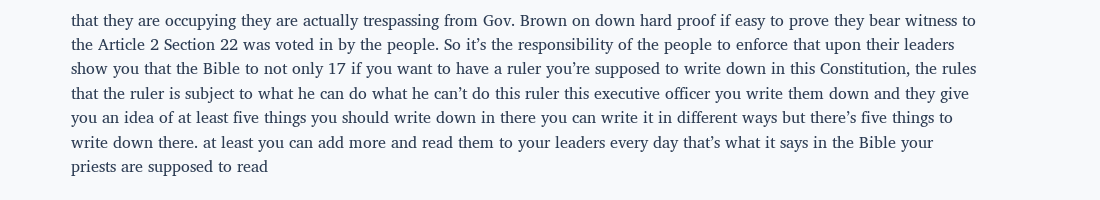that they are occupying they are actually trespassing from Gov. Brown on down hard proof if easy to prove they bear witness to the Article 2 Section 22 was voted in by the people. So it’s the responsibility of the people to enforce that upon their leaders show you that the Bible to not only 17 if you want to have a ruler you’re supposed to write down in this Constitution, the rules that the ruler is subject to what he can do what he can’t do this ruler this executive officer you write them down and they give you an idea of at least five things you should write down in there you can write it in different ways but there’s five things to write down there. at least you can add more and read them to your leaders every day that’s what it says in the Bible your priests are supposed to read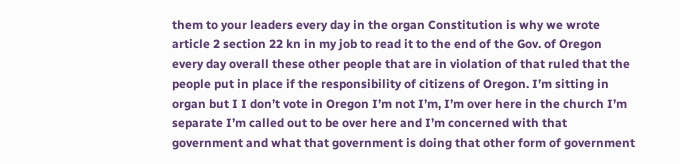them to your leaders every day in the organ Constitution is why we wrote article 2 section 22 kn in my job to read it to the end of the Gov. of Oregon every day overall these other people that are in violation of that ruled that the people put in place if the responsibility of citizens of Oregon. I’m sitting in organ but I I don’t vote in Oregon I’m not I’m, I’m over here in the church I’m separate I’m called out to be over here and I’m concerned with that government and what that government is doing that other form of government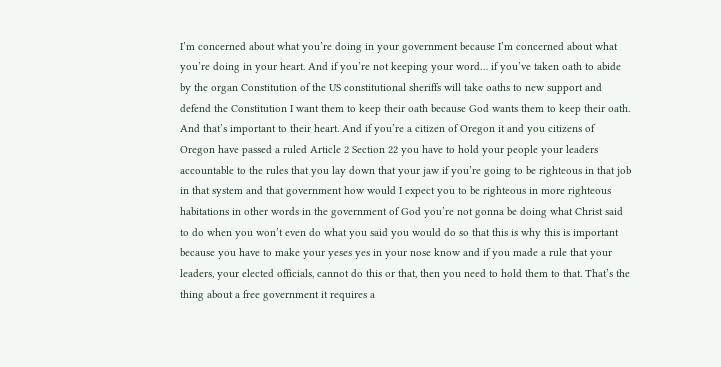I’m concerned about what you’re doing in your government because I’m concerned about what you’re doing in your heart. And if you’re not keeping your word… if you’ve taken oath to abide by the organ Constitution of the US constitutional sheriffs will take oaths to new support and defend the Constitution I want them to keep their oath because God wants them to keep their oath. And that’s important to their heart. And if you’re a citizen of Oregon it and you citizens of Oregon have passed a ruled Article 2 Section 22 you have to hold your people your leaders accountable to the rules that you lay down that your jaw if you’re going to be righteous in that job in that system and that government how would I expect you to be righteous in more righteous habitations in other words in the government of God you’re not gonna be doing what Christ said to do when you won’t even do what you said you would do so that this is why this is important because you have to make your yeses yes in your nose know and if you made a rule that your leaders, your elected officials, cannot do this or that, then you need to hold them to that. That’s the thing about a free government it requires a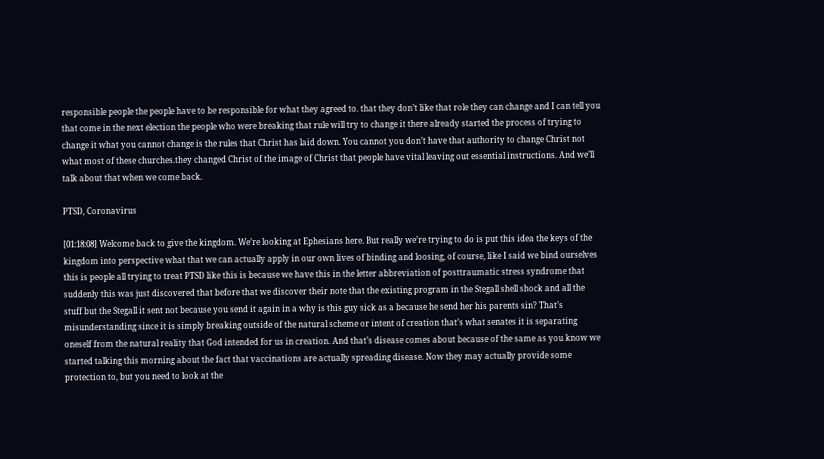responsible people the people have to be responsible for what they agreed to. that they don’t like that role they can change and I can tell you that come in the next election the people who were breaking that rule will try to change it there already started the process of trying to change it what you cannot change is the rules that Christ has laid down. You cannot you don’t have that authority to change Christ not what most of these churches.they changed Christ of the image of Christ that people have vital leaving out essential instructions. And we’ll talk about that when we come back.

PTSD, Coronavirus

[01:18:08] Welcome back to give the kingdom. We’re looking at Ephesians here. But really we’re trying to do is put this idea the keys of the kingdom into perspective what that we can actually apply in our own lives of binding and loosing, of course, like I said we bind ourselves this is people all trying to treat PTSD like this is because we have this in the letter abbreviation of posttraumatic stress syndrome that suddenly this was just discovered that before that we discover their note that the existing program in the Stegall shell shock and all the stuff but the Stegall it sent not because you send it again in a why is this guy sick as a because he send her his parents sin? That’s misunderstanding since it is simply breaking outside of the natural scheme or intent of creation that’s what senates it is separating oneself from the natural reality that God intended for us in creation. And that’s disease comes about because of the same as you know we started talking this morning about the fact that vaccinations are actually spreading disease. Now they may actually provide some protection to, but you need to look at the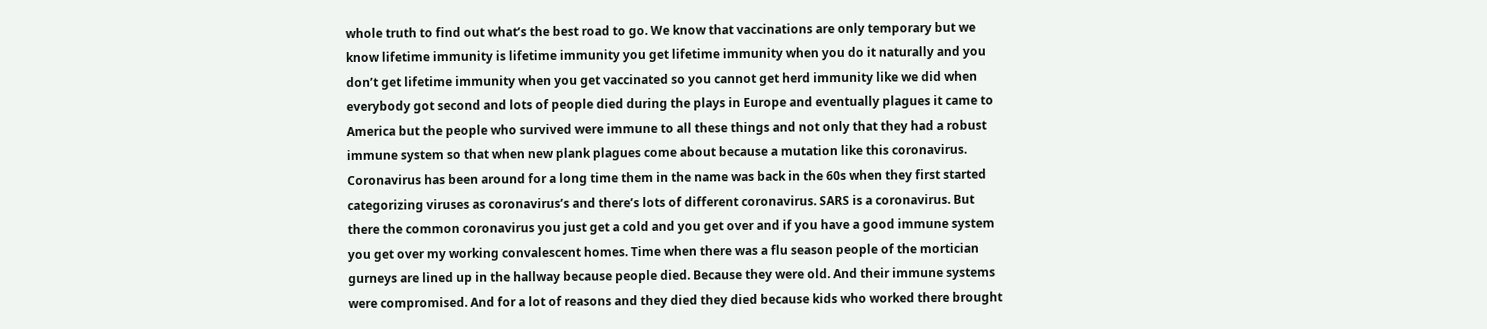whole truth to find out what’s the best road to go. We know that vaccinations are only temporary but we know lifetime immunity is lifetime immunity you get lifetime immunity when you do it naturally and you don’t get lifetime immunity when you get vaccinated so you cannot get herd immunity like we did when everybody got second and lots of people died during the plays in Europe and eventually plagues it came to America but the people who survived were immune to all these things and not only that they had a robust immune system so that when new plank plagues come about because a mutation like this coronavirus. Coronavirus has been around for a long time them in the name was back in the 60s when they first started categorizing viruses as coronavirus’s and there’s lots of different coronavirus. SARS is a coronavirus. But there the common coronavirus you just get a cold and you get over and if you have a good immune system you get over my working convalescent homes. Time when there was a flu season people of the mortician gurneys are lined up in the hallway because people died. Because they were old. And their immune systems were compromised. And for a lot of reasons and they died they died because kids who worked there brought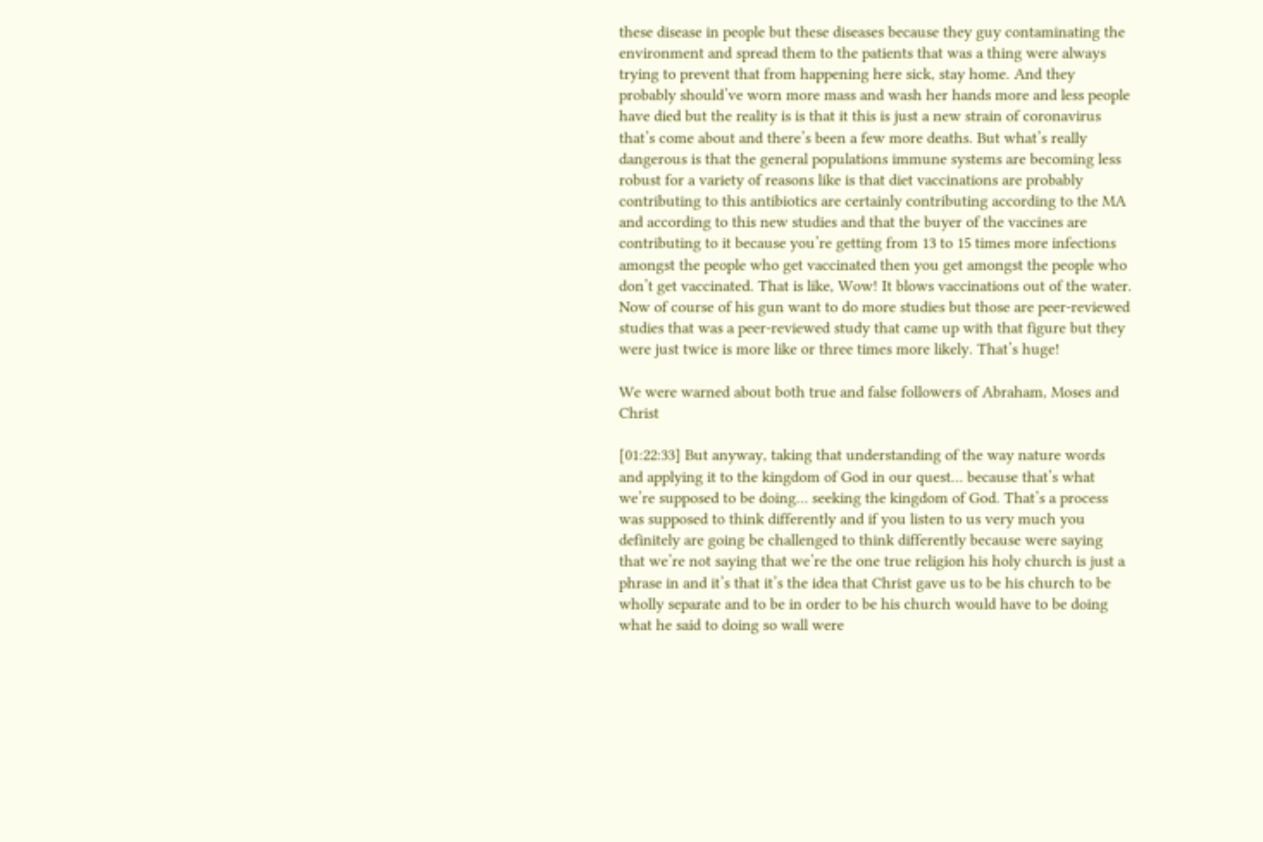these disease in people but these diseases because they guy contaminating the environment and spread them to the patients that was a thing were always trying to prevent that from happening here sick, stay home. And they probably should’ve worn more mass and wash her hands more and less people have died but the reality is is that it this is just a new strain of coronavirus that’s come about and there’s been a few more deaths. But what’s really dangerous is that the general populations immune systems are becoming less robust for a variety of reasons like is that diet vaccinations are probably contributing to this antibiotics are certainly contributing according to the MA and according to this new studies and that the buyer of the vaccines are contributing to it because you’re getting from 13 to 15 times more infections amongst the people who get vaccinated then you get amongst the people who don’t get vaccinated. That is like, Wow! It blows vaccinations out of the water. Now of course of his gun want to do more studies but those are peer-reviewed studies that was a peer-reviewed study that came up with that figure but they were just twice is more like or three times more likely. That’s huge!

We were warned about both true and false followers of Abraham, Moses and Christ

[01:22:33] But anyway, taking that understanding of the way nature words and applying it to the kingdom of God in our quest… because that’s what we’re supposed to be doing… seeking the kingdom of God. That’s a process was supposed to think differently and if you listen to us very much you definitely are going be challenged to think differently because were saying that we’re not saying that we’re the one true religion his holy church is just a phrase in and it’s that it’s the idea that Christ gave us to be his church to be wholly separate and to be in order to be his church would have to be doing what he said to doing so wall were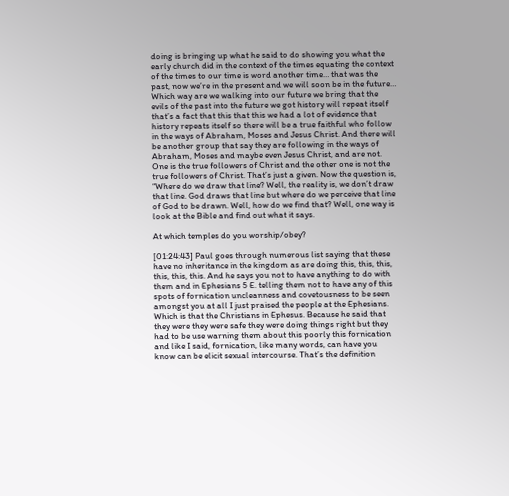doing is bringing up what he said to do showing you what the early church did in the context of the times equating the context of the times to our time is word another time… that was the past, now we’re in the present and we will soon be in the future… Which way are we walking into our future we bring that the evils of the past into the future we got history will repeat itself that’s a fact that this that this we had a lot of evidence that history repeats itself so there will be a true faithful who follow in the ways of Abraham, Moses and Jesus Christ. And there will be another group that say they are following in the ways of Abraham, Moses and maybe even Jesus Christ, and are not. One is the true followers of Christ and the other one is not the true followers of Christ. That’s just a given. Now the question is, “Where do we draw that line? Well, the reality is, we don’t draw that line. God draws that line but where do we perceive that line of God to be drawn. Well, how do we find that? Well, one way is look at the Bible and find out what it says.

At which temples do you worship/obey?

[01:24:43] Paul goes through numerous list saying that these have no inheritance in the kingdom as are doing this, this, this, this, this, this. And he says you not to have anything to do with them and in Ephesians 5 E. telling them not to have any of this spots of fornication uncleanness and covetousness to be seen amongst you at all I just praised the people at the Ephesians. Which is that the Christians in Ephesus. Because he said that they were they were safe they were doing things right but they had to be use warning them about this poorly this fornication and like I said, fornication, like many words, can have you know can be elicit sexual intercourse. That’s the definition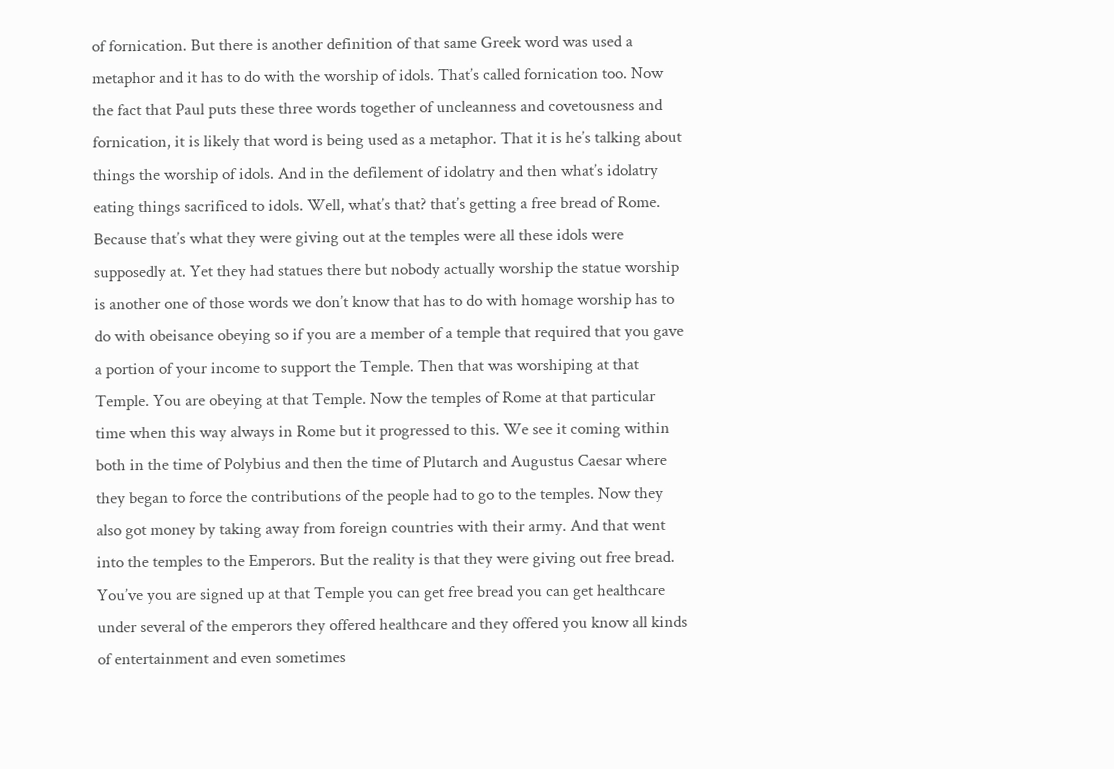of fornication. But there is another definition of that same Greek word was used a metaphor and it has to do with the worship of idols. That’s called fornication too. Now the fact that Paul puts these three words together of uncleanness and covetousness and fornication, it is likely that word is being used as a metaphor. That it is he’s talking about things the worship of idols. And in the defilement of idolatry and then what’s idolatry eating things sacrificed to idols. Well, what’s that? that’s getting a free bread of Rome. Because that’s what they were giving out at the temples were all these idols were supposedly at. Yet they had statues there but nobody actually worship the statue worship is another one of those words we don’t know that has to do with homage worship has to do with obeisance obeying so if you are a member of a temple that required that you gave a portion of your income to support the Temple. Then that was worshiping at that Temple. You are obeying at that Temple. Now the temples of Rome at that particular time when this way always in Rome but it progressed to this. We see it coming within both in the time of Polybius and then the time of Plutarch and Augustus Caesar where they began to force the contributions of the people had to go to the temples. Now they also got money by taking away from foreign countries with their army. And that went into the temples to the Emperors. But the reality is that they were giving out free bread. You’ve you are signed up at that Temple you can get free bread you can get healthcare under several of the emperors they offered healthcare and they offered you know all kinds of entertainment and even sometimes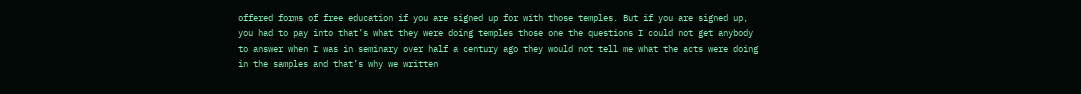offered forms of free education if you are signed up for with those temples. But if you are signed up, you had to pay into that’s what they were doing temples those one the questions I could not get anybody to answer when I was in seminary over half a century ago they would not tell me what the acts were doing in the samples and that’s why we written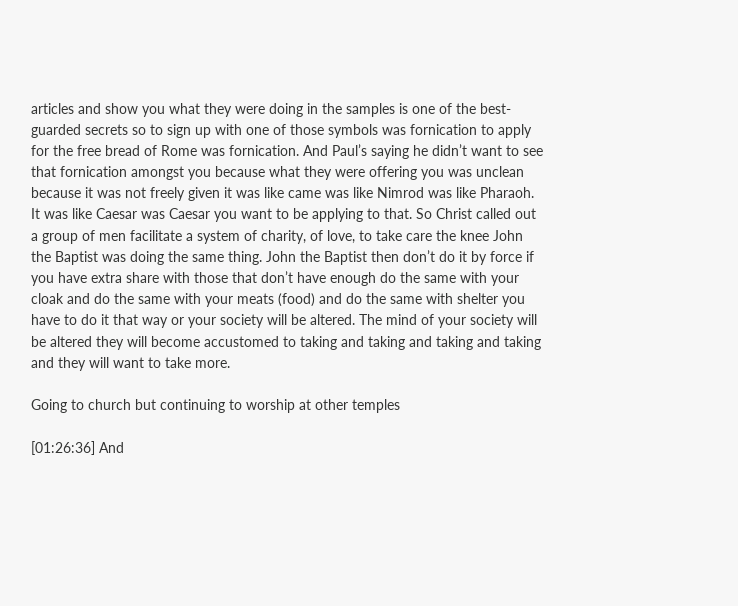articles and show you what they were doing in the samples is one of the best-guarded secrets so to sign up with one of those symbols was fornication to apply for the free bread of Rome was fornication. And Paul’s saying he didn’t want to see that fornication amongst you because what they were offering you was unclean because it was not freely given it was like came was like Nimrod was like Pharaoh. It was like Caesar was Caesar you want to be applying to that. So Christ called out a group of men facilitate a system of charity, of love, to take care the knee John the Baptist was doing the same thing. John the Baptist then don’t do it by force if you have extra share with those that don’t have enough do the same with your cloak and do the same with your meats (food) and do the same with shelter you have to do it that way or your society will be altered. The mind of your society will be altered they will become accustomed to taking and taking and taking and taking and they will want to take more.

Going to church but continuing to worship at other temples

[01:26:36] And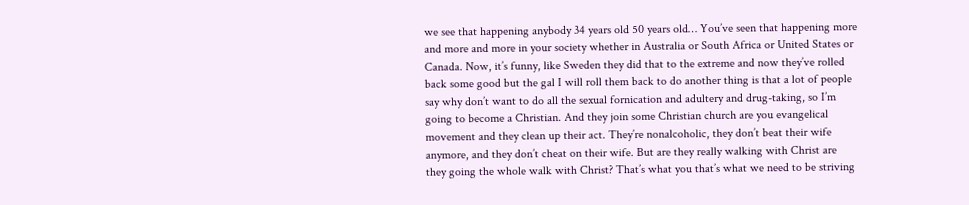we see that happening anybody 34 years old 50 years old… You’ve seen that happening more and more and more in your society whether in Australia or South Africa or United States or Canada. Now, it’s funny, like Sweden they did that to the extreme and now they’ve rolled back some good but the gal I will roll them back to do another thing is that a lot of people say why don’t want to do all the sexual fornication and adultery and drug-taking, so I’m going to become a Christian. And they join some Christian church are you evangelical movement and they clean up their act. They’re nonalcoholic, they don’t beat their wife anymore, and they don’t cheat on their wife. But are they really walking with Christ are they going the whole walk with Christ? That’s what you that’s what we need to be striving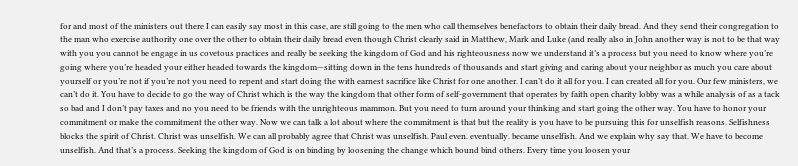for and most of the ministers out there I can easily say most in this case, are still going to the men who call themselves benefactors to obtain their daily bread. And they send their congregation to the man who exercise authority one over the other to obtain their daily bread even though Christ clearly said in Matthew, Mark and Luke (and really also in John another way is not to be that way with you you cannot be engage in us covetous practices and really be seeking the kingdom of God and his righteousness now we understand it’s a process but you need to know where you’re going where you’re headed your either headed towards the kingdom—sitting down in the tens hundreds of thousands and start giving and caring about your neighbor as much you care about yourself or you’re not if you’re not you need to repent and start doing the with earnest sacrifice like Christ for one another. I can’t do it all for you. I can created all for you. Our few ministers, we can’t do it. You have to decide to go the way of Christ which is the way the kingdom that other form of self-government that operates by faith open charity lobby was a while analysis of as a tack so bad and I don’t pay taxes and no you need to be friends with the unrighteous mammon. But you need to turn around your thinking and start going the other way. You have to honor your commitment or make the commitment the other way. Now we can talk a lot about where the commitment is that but the reality is you have to be pursuing this for unselfish reasons. Selfishness blocks the spirit of Christ. Christ was unselfish. We can all probably agree that Christ was unselfish. Paul even. eventually. became unselfish. And we explain why say that. We have to become unselfish. And that’s a process. Seeking the kingdom of God is on binding by loosening the change which bound bind others. Every time you loosen your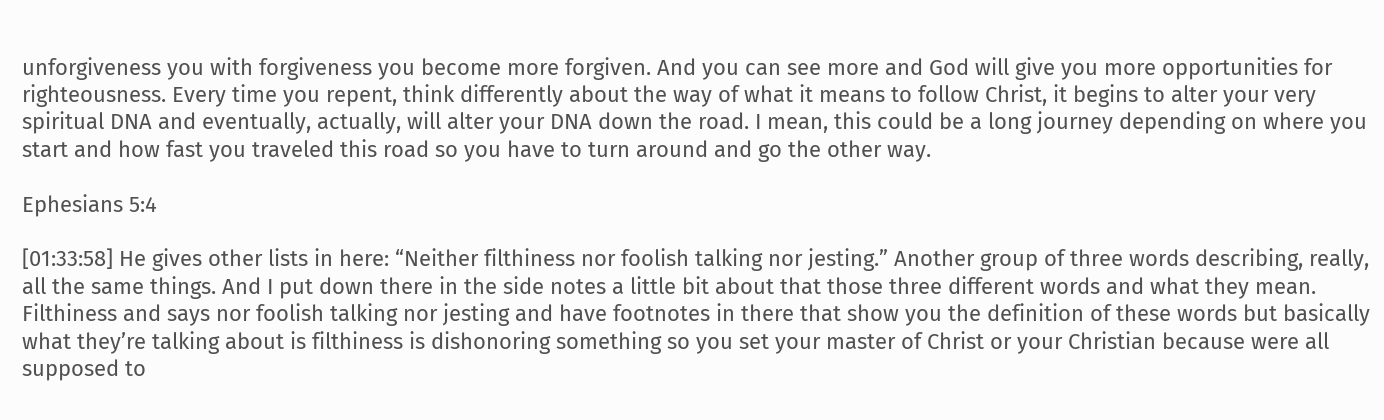unforgiveness you with forgiveness you become more forgiven. And you can see more and God will give you more opportunities for righteousness. Every time you repent, think differently about the way of what it means to follow Christ, it begins to alter your very spiritual DNA and eventually, actually, will alter your DNA down the road. I mean, this could be a long journey depending on where you start and how fast you traveled this road so you have to turn around and go the other way.

Ephesians 5:4

[01:33:58] He gives other lists in here: “Neither filthiness nor foolish talking nor jesting.” Another group of three words describing, really, all the same things. And I put down there in the side notes a little bit about that those three different words and what they mean. Filthiness and says nor foolish talking nor jesting and have footnotes in there that show you the definition of these words but basically what they’re talking about is filthiness is dishonoring something so you set your master of Christ or your Christian because were all supposed to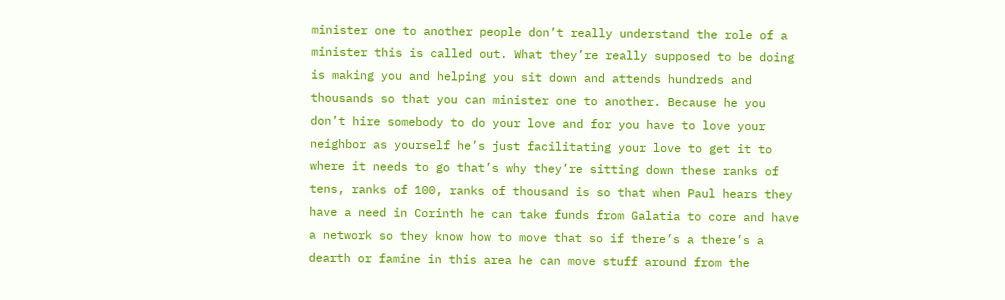minister one to another people don’t really understand the role of a minister this is called out. What they’re really supposed to be doing is making you and helping you sit down and attends hundreds and thousands so that you can minister one to another. Because he you don’t hire somebody to do your love and for you have to love your neighbor as yourself he’s just facilitating your love to get it to where it needs to go that’s why they’re sitting down these ranks of tens, ranks of 100, ranks of thousand is so that when Paul hears they have a need in Corinth he can take funds from Galatia to core and have a network so they know how to move that so if there’s a there’s a dearth or famine in this area he can move stuff around from the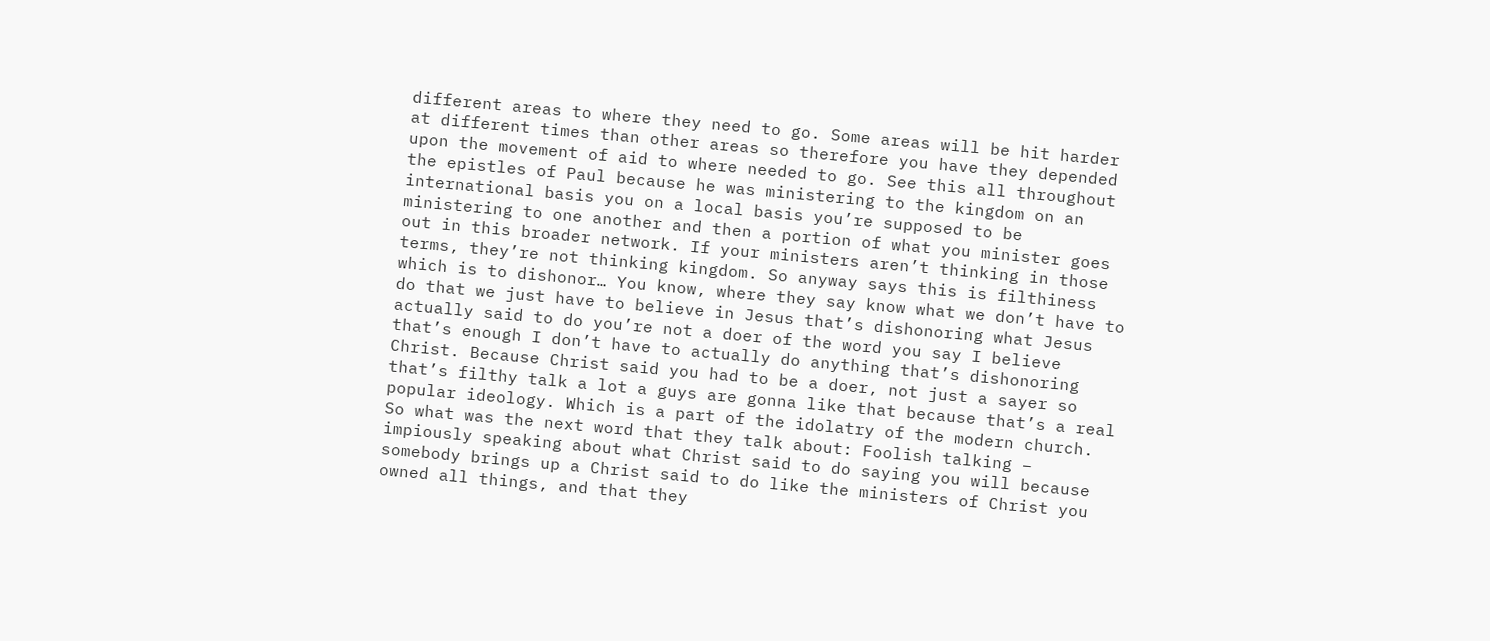different areas to where they need to go. Some areas will be hit harder at different times than other areas so therefore you have they depended upon the movement of aid to where needed to go. See this all throughout the epistles of Paul because he was ministering to the kingdom on an international basis you on a local basis you’re supposed to be ministering to one another and then a portion of what you minister goes out in this broader network. If your ministers aren’t thinking in those terms, they’re not thinking kingdom. So anyway says this is filthiness which is to dishonor… You know, where they say know what we don’t have to do that we just have to believe in Jesus that’s dishonoring what Jesus actually said to do you’re not a doer of the word you say I believe that’s enough I don’t have to actually do anything that’s dishonoring Christ. Because Christ said you had to be a doer, not just a sayer so that’s filthy talk a lot a guys are gonna like that because that’s a real popular ideology. Which is a part of the idolatry of the modern church. So what was the next word that they talk about: Foolish talking – impiously speaking about what Christ said to do saying you will because somebody brings up a Christ said to do like the ministers of Christ you owned all things, and that they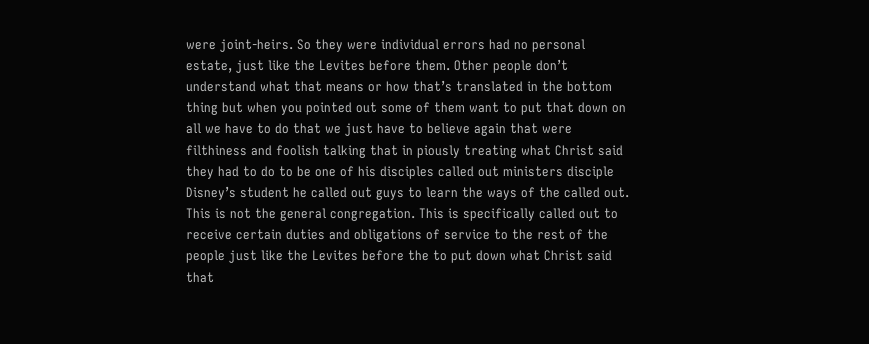were joint-heirs. So they were individual errors had no personal estate, just like the Levites before them. Other people don’t understand what that means or how that’s translated in the bottom thing but when you pointed out some of them want to put that down on all we have to do that we just have to believe again that were filthiness and foolish talking that in piously treating what Christ said they had to do to be one of his disciples called out ministers disciple Disney’s student he called out guys to learn the ways of the called out. This is not the general congregation. This is specifically called out to receive certain duties and obligations of service to the rest of the people just like the Levites before the to put down what Christ said that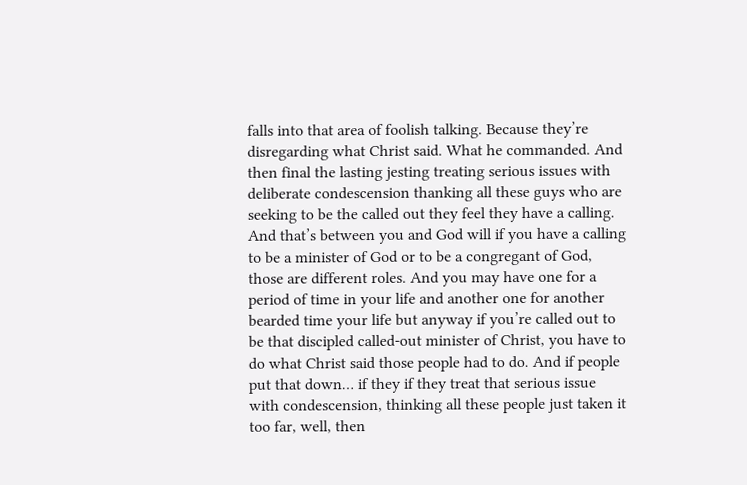falls into that area of foolish talking. Because they’re disregarding what Christ said. What he commanded. And then final the lasting jesting treating serious issues with deliberate condescension thanking all these guys who are seeking to be the called out they feel they have a calling. And that’s between you and God will if you have a calling to be a minister of God or to be a congregant of God, those are different roles. And you may have one for a period of time in your life and another one for another bearded time your life but anyway if you’re called out to be that discipled called-out minister of Christ, you have to do what Christ said those people had to do. And if people put that down… if they if they treat that serious issue with condescension, thinking all these people just taken it too far, well, then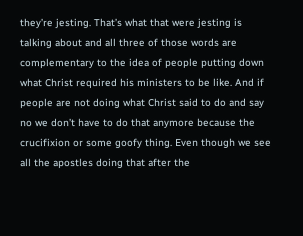they’re jesting. That’s what that were jesting is talking about and all three of those words are complementary to the idea of people putting down what Christ required his ministers to be like. And if people are not doing what Christ said to do and say no we don’t have to do that anymore because the crucifixion or some goofy thing. Even though we see all the apostles doing that after the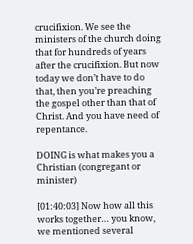crucifixion. We see the ministers of the church doing that for hundreds of years after the crucifixion. But now today we don’t have to do that, then you’re preaching the gospel other than that of Christ. And you have need of repentance.

DOING is what makes you a Christian (congregant or minister)

[01:40:03] Now how all this works together… you know, we mentioned several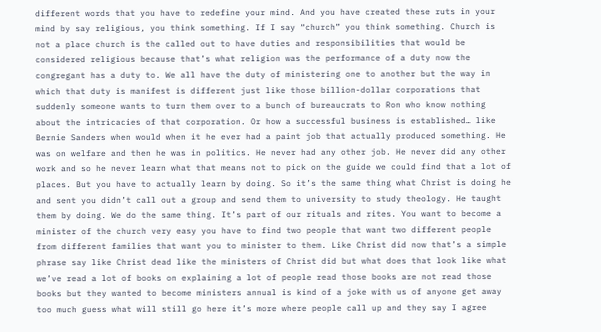different words that you have to redefine your mind. And you have created these ruts in your mind by say religious, you think something. If I say “church” you think something. Church is not a place church is the called out to have duties and responsibilities that would be considered religious because that’s what religion was the performance of a duty now the congregant has a duty to. We all have the duty of ministering one to another but the way in which that duty is manifest is different just like those billion-dollar corporations that suddenly someone wants to turn them over to a bunch of bureaucrats to Ron who know nothing about the intricacies of that corporation. Or how a successful business is established… like Bernie Sanders when would when it he ever had a paint job that actually produced something. He was on welfare and then he was in politics. He never had any other job. He never did any other work and so he never learn what that means not to pick on the guide we could find that a lot of places. But you have to actually learn by doing. So it’s the same thing what Christ is doing he and sent you didn’t call out a group and send them to university to study theology. He taught them by doing. We do the same thing. It’s part of our rituals and rites. You want to become a minister of the church very easy you have to find two people that want two different people from different families that want you to minister to them. Like Christ did now that’s a simple phrase say like Christ dead like the ministers of Christ did but what does that look like what we’ve read a lot of books on explaining a lot of people read those books are not read those books but they wanted to become ministers annual is kind of a joke with us of anyone get away too much guess what will still go here it’s more where people call up and they say I agree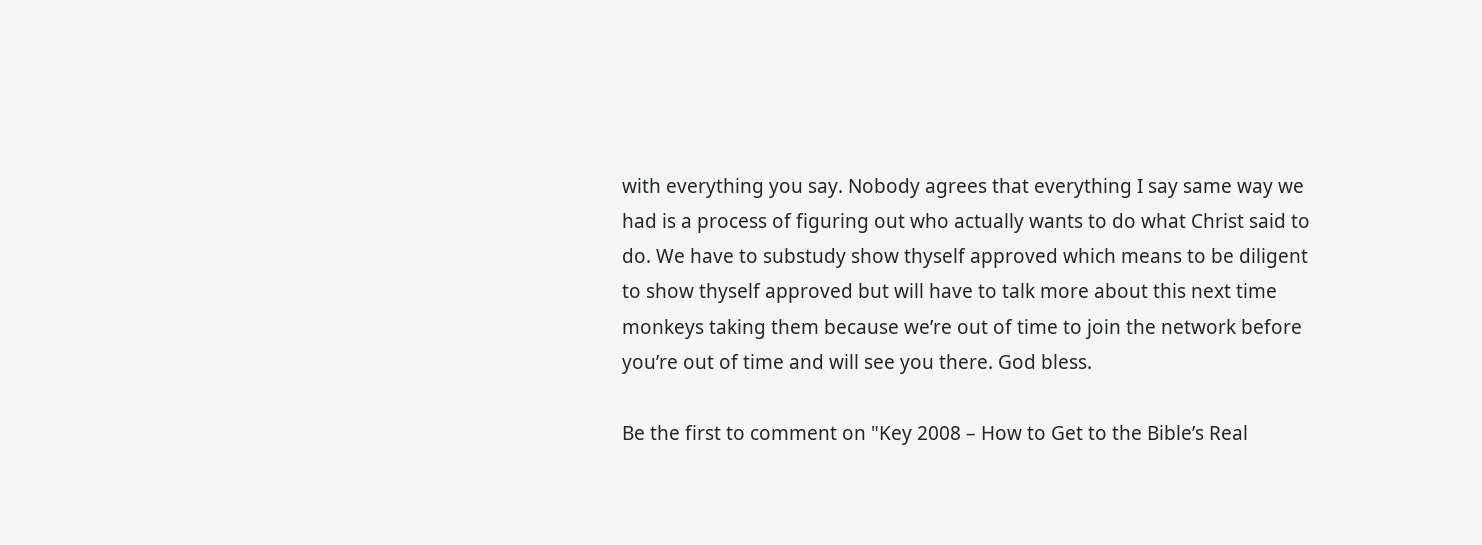with everything you say. Nobody agrees that everything I say same way we had is a process of figuring out who actually wants to do what Christ said to do. We have to substudy show thyself approved which means to be diligent to show thyself approved but will have to talk more about this next time monkeys taking them because we’re out of time to join the network before you’re out of time and will see you there. God bless.

Be the first to comment on "Key 2008 – How to Get to the Bible’s Real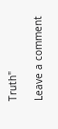Truth"

Leave a comment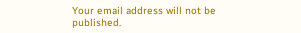Your email address will not be published.